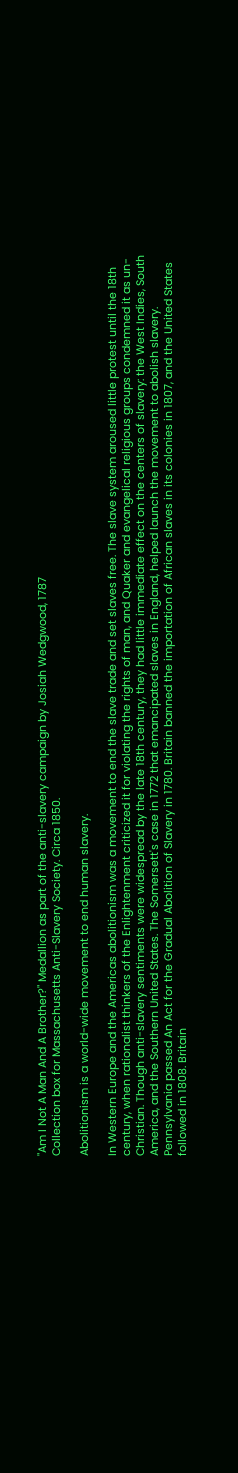"Am I Not A Man And A Brother?" Medallion as part of the anti-slavery campaign by Josiah Wedgwood, 1787
Collection box for Massachusetts Anti-Slavery Society. Circa 1850.

Abolitionism is a world-wide movement to end human slavery.

In Western Europe and the Americas abolitionism was a movement to end the slave trade and set slaves free. The slave system aroused little protest until the 18th century, when rationalist thinkers of the Enlightenment criticized it for violating the rights of man, and Quaker and evangelical religious groups condemned it as un-Christian. Though anti-slavery sentiments were widespread by the late 18th century, they had little immediate effect on the centers of slavery: the West Indies, South America, and the Southern United States. The Somersett's case in 1772 that emancipated slaves in England, helped launch the movement to abolish slavery. Pennsylvania passed An Act for the Gradual Abolition of Slavery in 1780. Britain banned the importation of African slaves in its colonies in 1807, and the United States followed in 1808. Britain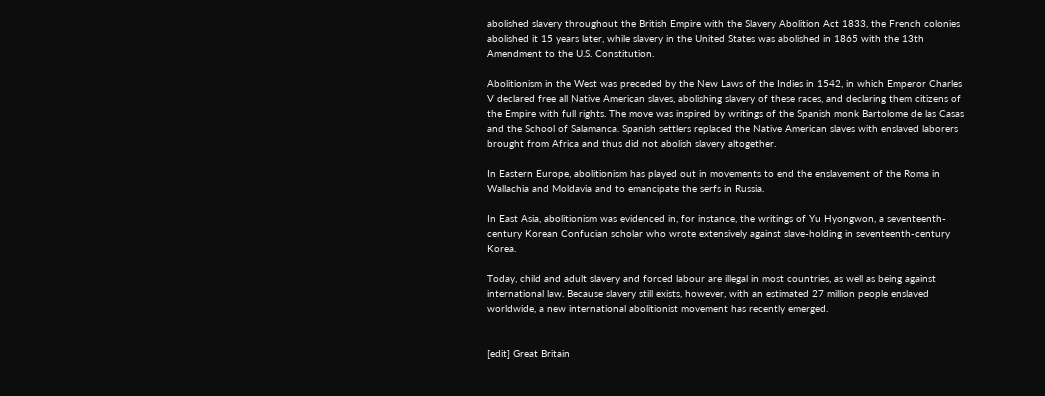abolished slavery throughout the British Empire with the Slavery Abolition Act 1833, the French colonies abolished it 15 years later, while slavery in the United States was abolished in 1865 with the 13th Amendment to the U.S. Constitution.

Abolitionism in the West was preceded by the New Laws of the Indies in 1542, in which Emperor Charles V declared free all Native American slaves, abolishing slavery of these races, and declaring them citizens of the Empire with full rights. The move was inspired by writings of the Spanish monk Bartolome de las Casas and the School of Salamanca. Spanish settlers replaced the Native American slaves with enslaved laborers brought from Africa and thus did not abolish slavery altogether.

In Eastern Europe, abolitionism has played out in movements to end the enslavement of the Roma in Wallachia and Moldavia and to emancipate the serfs in Russia.

In East Asia, abolitionism was evidenced in, for instance, the writings of Yu Hyongwon, a seventeenth-century Korean Confucian scholar who wrote extensively against slave-holding in seventeenth-century Korea.

Today, child and adult slavery and forced labour are illegal in most countries, as well as being against international law. Because slavery still exists, however, with an estimated 27 million people enslaved worldwide, a new international abolitionist movement has recently emerged.


[edit] Great Britain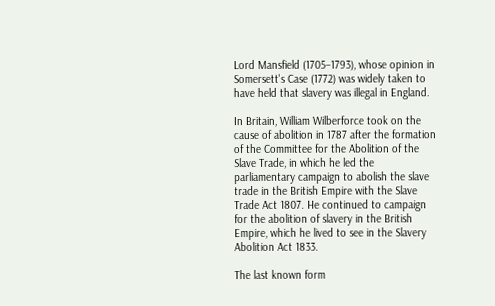Lord Mansfield (1705–1793), whose opinion in Somersett's Case (1772) was widely taken to have held that slavery was illegal in England.

In Britain, William Wilberforce took on the cause of abolition in 1787 after the formation of the Committee for the Abolition of the Slave Trade, in which he led the parliamentary campaign to abolish the slave trade in the British Empire with the Slave Trade Act 1807. He continued to campaign for the abolition of slavery in the British Empire, which he lived to see in the Slavery Abolition Act 1833.

The last known form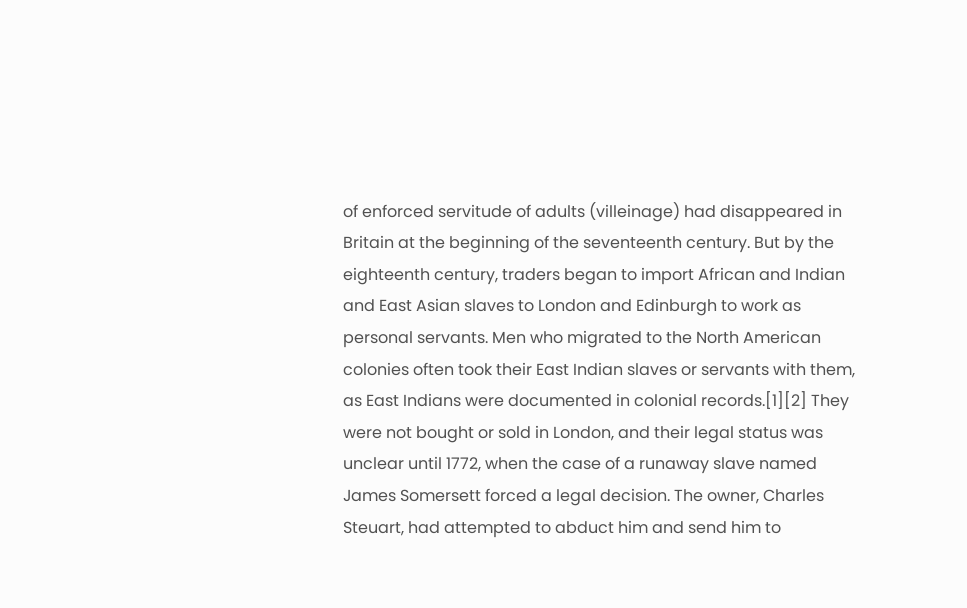of enforced servitude of adults (villeinage) had disappeared in Britain at the beginning of the seventeenth century. But by the eighteenth century, traders began to import African and Indian and East Asian slaves to London and Edinburgh to work as personal servants. Men who migrated to the North American colonies often took their East Indian slaves or servants with them, as East Indians were documented in colonial records.[1][2] They were not bought or sold in London, and their legal status was unclear until 1772, when the case of a runaway slave named James Somersett forced a legal decision. The owner, Charles Steuart, had attempted to abduct him and send him to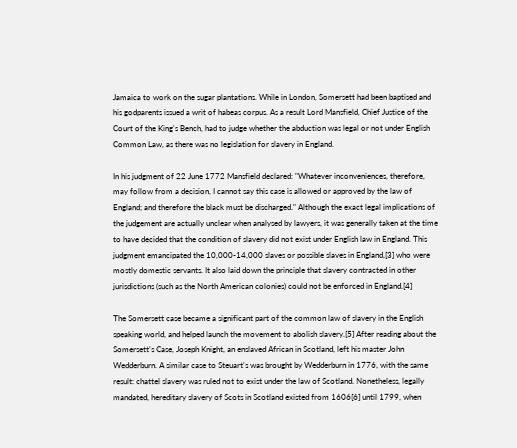Jamaica to work on the sugar plantations. While in London, Somersett had been baptised and his godparents issued a writ of habeas corpus. As a result Lord Mansfield, Chief Justice of the Court of the King's Bench, had to judge whether the abduction was legal or not under English Common Law, as there was no legislation for slavery in England.

In his judgment of 22 June 1772 Mansfield declared: "Whatever inconveniences, therefore, may follow from a decision, I cannot say this case is allowed or approved by the law of England; and therefore the black must be discharged." Although the exact legal implications of the judgement are actually unclear when analysed by lawyers, it was generally taken at the time to have decided that the condition of slavery did not exist under English law in England. This judgment emancipated the 10,000-14,000 slaves or possible slaves in England,[3] who were mostly domestic servants. It also laid down the principle that slavery contracted in other jurisdictions (such as the North American colonies) could not be enforced in England.[4]

The Somersett case became a significant part of the common law of slavery in the English speaking world, and helped launch the movement to abolish slavery.[5] After reading about the Somersett's Case, Joseph Knight, an enslaved African in Scotland, left his master John Wedderburn. A similar case to Steuart's was brought by Wedderburn in 1776, with the same result: chattel slavery was ruled not to exist under the law of Scotland. Nonetheless, legally mandated, hereditary slavery of Scots in Scotland existed from 1606[6] until 1799, when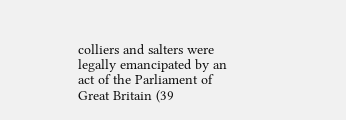colliers and salters were legally emancipated by an act of the Parliament of Great Britain (39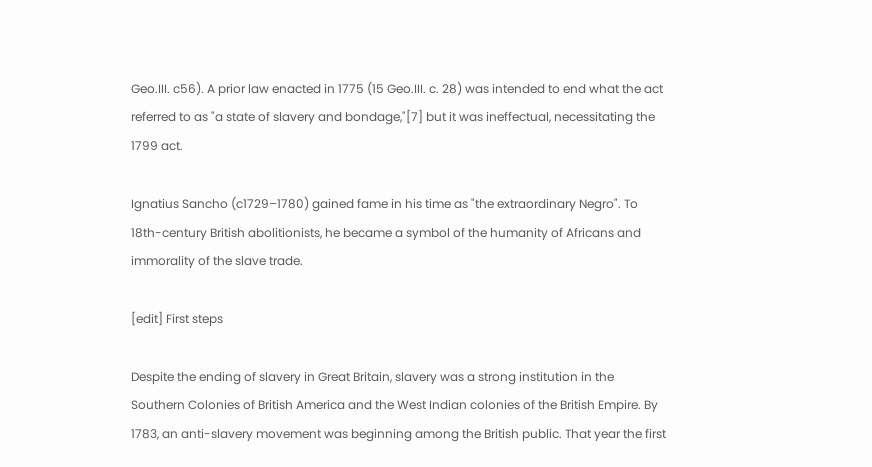Geo.III. c56). A prior law enacted in 1775 (15 Geo.III. c. 28) was intended to end what the act referred to as "a state of slavery and bondage,"[7] but it was ineffectual, necessitating the 1799 act.

Ignatius Sancho (c1729–1780) gained fame in his time as "the extraordinary Negro". To 18th-century British abolitionists, he became a symbol of the humanity of Africans and immorality of the slave trade.

[edit] First steps

Despite the ending of slavery in Great Britain, slavery was a strong institution in the Southern Colonies of British America and the West Indian colonies of the British Empire. By 1783, an anti-slavery movement was beginning among the British public. That year the first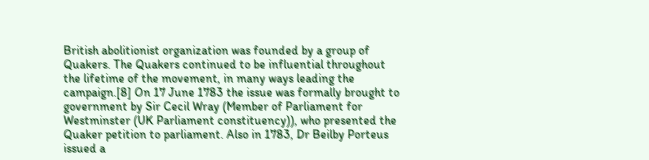British abolitionist organization was founded by a group of Quakers. The Quakers continued to be influential throughout the lifetime of the movement, in many ways leading the campaign.[8] On 17 June 1783 the issue was formally brought to government by Sir Cecil Wray (Member of Parliament for Westminster (UK Parliament constituency)), who presented the Quaker petition to parliament. Also in 1783, Dr Beilby Porteus issued a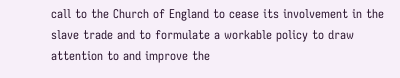call to the Church of England to cease its involvement in the slave trade and to formulate a workable policy to draw attention to and improve the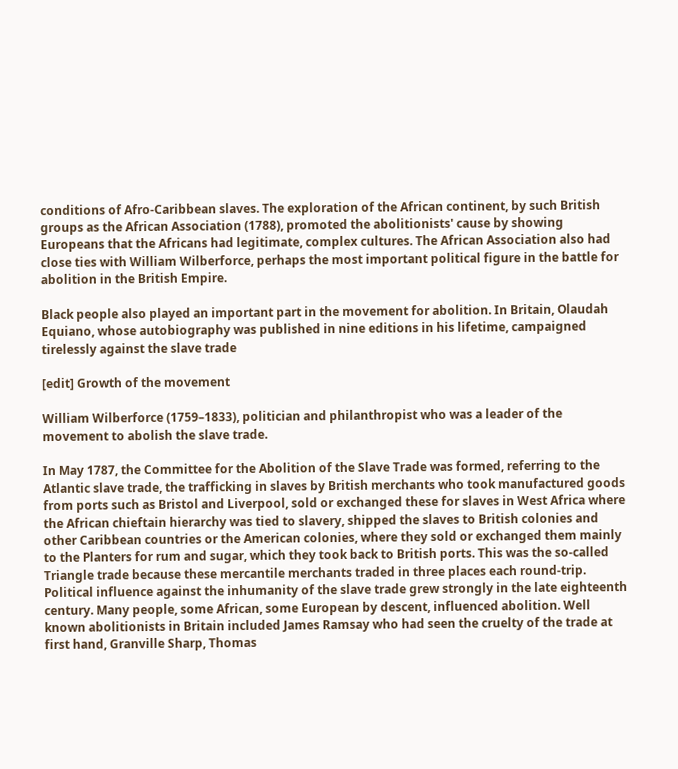conditions of Afro-Caribbean slaves. The exploration of the African continent, by such British groups as the African Association (1788), promoted the abolitionists' cause by showing Europeans that the Africans had legitimate, complex cultures. The African Association also had close ties with William Wilberforce, perhaps the most important political figure in the battle for abolition in the British Empire.

Black people also played an important part in the movement for abolition. In Britain, Olaudah Equiano, whose autobiography was published in nine editions in his lifetime, campaigned tirelessly against the slave trade

[edit] Growth of the movement

William Wilberforce (1759–1833), politician and philanthropist who was a leader of the movement to abolish the slave trade.

In May 1787, the Committee for the Abolition of the Slave Trade was formed, referring to the Atlantic slave trade, the trafficking in slaves by British merchants who took manufactured goods from ports such as Bristol and Liverpool, sold or exchanged these for slaves in West Africa where the African chieftain hierarchy was tied to slavery, shipped the slaves to British colonies and other Caribbean countries or the American colonies, where they sold or exchanged them mainly to the Planters for rum and sugar, which they took back to British ports. This was the so-called Triangle trade because these mercantile merchants traded in three places each round-trip. Political influence against the inhumanity of the slave trade grew strongly in the late eighteenth century. Many people, some African, some European by descent, influenced abolition. Well known abolitionists in Britain included James Ramsay who had seen the cruelty of the trade at first hand, Granville Sharp, Thomas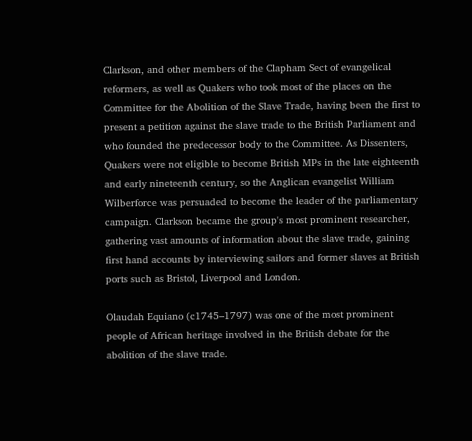Clarkson, and other members of the Clapham Sect of evangelical reformers, as well as Quakers who took most of the places on the Committee for the Abolition of the Slave Trade, having been the first to present a petition against the slave trade to the British Parliament and who founded the predecessor body to the Committee. As Dissenters, Quakers were not eligible to become British MPs in the late eighteenth and early nineteenth century, so the Anglican evangelist William Wilberforce was persuaded to become the leader of the parliamentary campaign. Clarkson became the group's most prominent researcher, gathering vast amounts of information about the slave trade, gaining first hand accounts by interviewing sailors and former slaves at British ports such as Bristol, Liverpool and London.

Olaudah Equiano (c1745–1797) was one of the most prominent people of African heritage involved in the British debate for the abolition of the slave trade.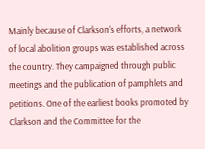Mainly because of Clarkson's efforts, a network of local abolition groups was established across the country. They campaigned through public meetings and the publication of pamphlets and petitions. One of the earliest books promoted by Clarkson and the Committee for the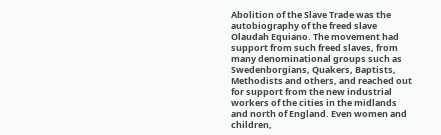Abolition of the Slave Trade was the autobiography of the freed slave Olaudah Equiano. The movement had support from such freed slaves, from many denominational groups such as Swedenborgians, Quakers, Baptists, Methodists and others, and reached out for support from the new industrial workers of the cities in the midlands and north of England. Even women and children,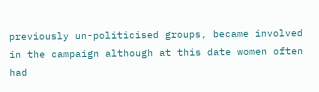previously un-politicised groups, became involved in the campaign although at this date women often had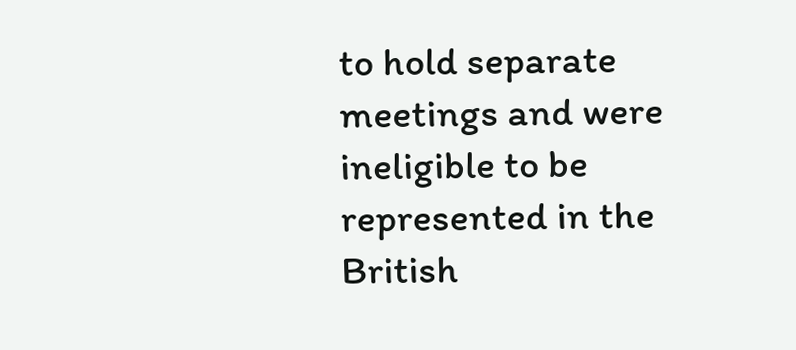to hold separate meetings and were ineligible to be represented in the British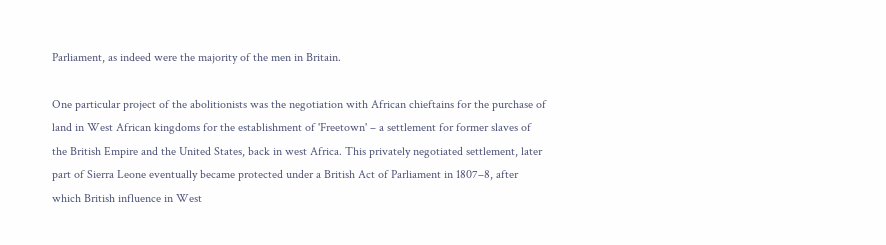Parliament, as indeed were the majority of the men in Britain.

One particular project of the abolitionists was the negotiation with African chieftains for the purchase of land in West African kingdoms for the establishment of 'Freetown' – a settlement for former slaves of the British Empire and the United States, back in west Africa. This privately negotiated settlement, later part of Sierra Leone eventually became protected under a British Act of Parliament in 1807–8, after which British influence in West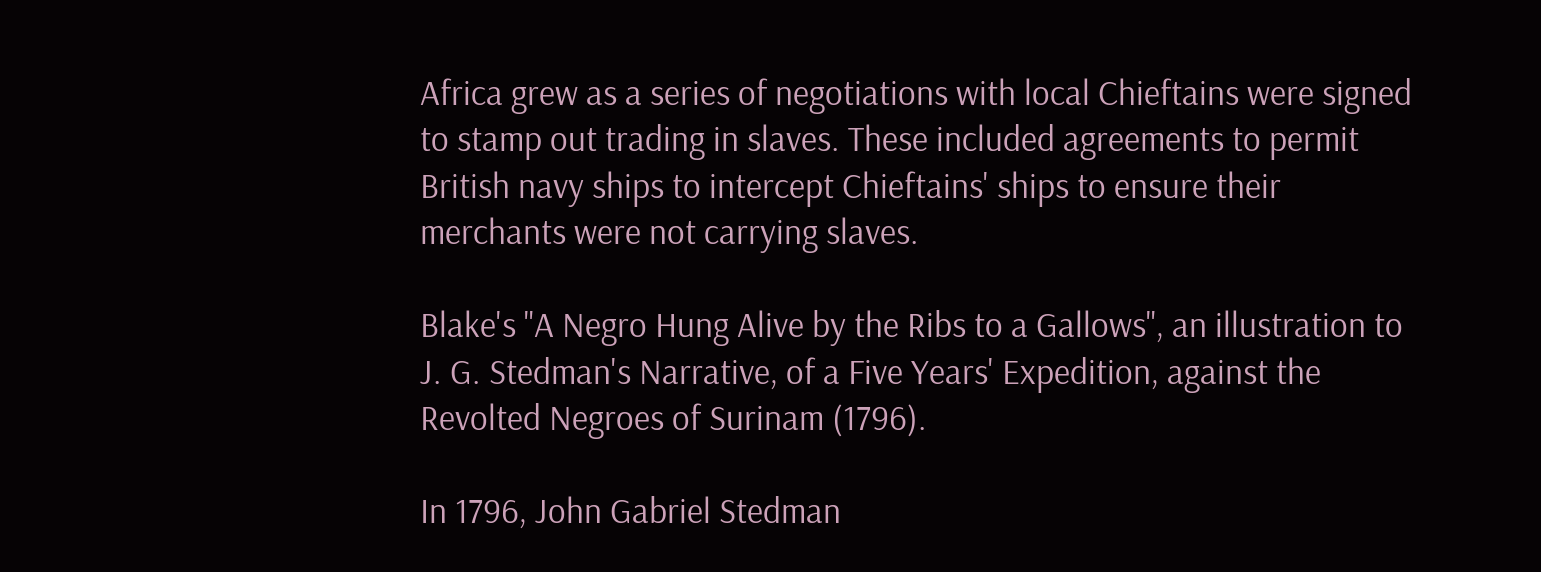Africa grew as a series of negotiations with local Chieftains were signed to stamp out trading in slaves. These included agreements to permit British navy ships to intercept Chieftains' ships to ensure their merchants were not carrying slaves.

Blake's "A Negro Hung Alive by the Ribs to a Gallows", an illustration to J. G. Stedman's Narrative, of a Five Years' Expedition, against the Revolted Negroes of Surinam (1796).

In 1796, John Gabriel Stedman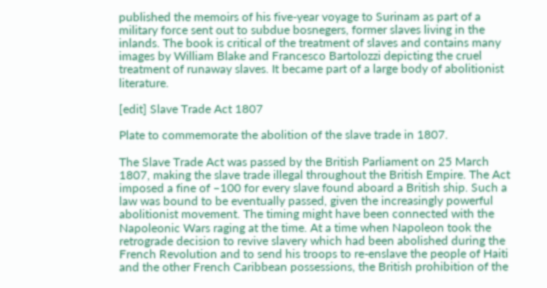published the memoirs of his five-year voyage to Surinam as part of a military force sent out to subdue bosnegers, former slaves living in the inlands. The book is critical of the treatment of slaves and contains many images by William Blake and Francesco Bartolozzi depicting the cruel treatment of runaway slaves. It became part of a large body of abolitionist literature.

[edit] Slave Trade Act 1807

Plate to commemorate the abolition of the slave trade in 1807.

The Slave Trade Act was passed by the British Parliament on 25 March 1807, making the slave trade illegal throughout the British Empire. The Act imposed a fine of –100 for every slave found aboard a British ship. Such a law was bound to be eventually passed, given the increasingly powerful abolitionist movement. The timing might have been connected with the Napoleonic Wars raging at the time. At a time when Napoleon took the retrograde decision to revive slavery which had been abolished during the French Revolution and to send his troops to re-enslave the people of Haiti and the other French Caribbean possessions, the British prohibition of the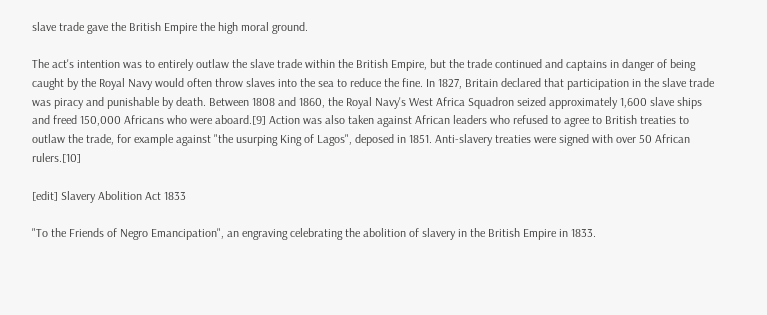slave trade gave the British Empire the high moral ground.

The act's intention was to entirely outlaw the slave trade within the British Empire, but the trade continued and captains in danger of being caught by the Royal Navy would often throw slaves into the sea to reduce the fine. In 1827, Britain declared that participation in the slave trade was piracy and punishable by death. Between 1808 and 1860, the Royal Navy's West Africa Squadron seized approximately 1,600 slave ships and freed 150,000 Africans who were aboard.[9] Action was also taken against African leaders who refused to agree to British treaties to outlaw the trade, for example against "the usurping King of Lagos", deposed in 1851. Anti-slavery treaties were signed with over 50 African rulers.[10]

[edit] Slavery Abolition Act 1833

"To the Friends of Negro Emancipation", an engraving celebrating the abolition of slavery in the British Empire in 1833.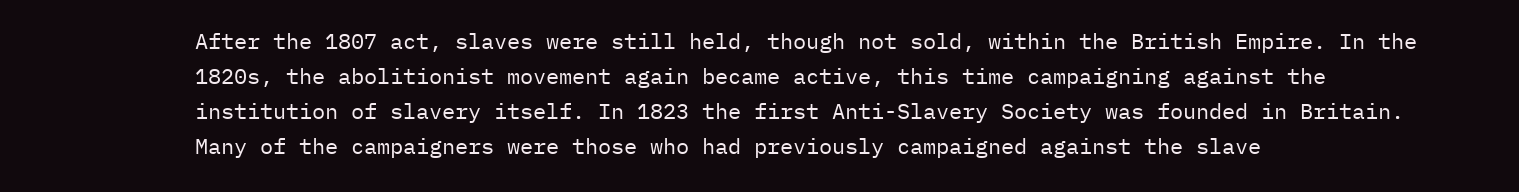After the 1807 act, slaves were still held, though not sold, within the British Empire. In the 1820s, the abolitionist movement again became active, this time campaigning against the institution of slavery itself. In 1823 the first Anti-Slavery Society was founded in Britain. Many of the campaigners were those who had previously campaigned against the slave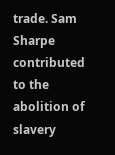trade. Sam Sharpe contributed to the abolition of slavery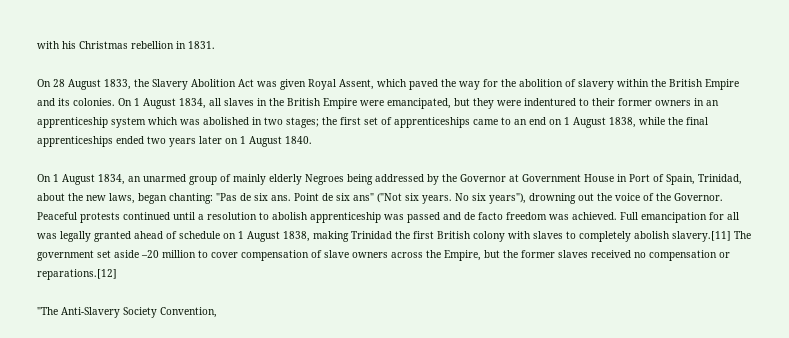with his Christmas rebellion in 1831.

On 28 August 1833, the Slavery Abolition Act was given Royal Assent, which paved the way for the abolition of slavery within the British Empire and its colonies. On 1 August 1834, all slaves in the British Empire were emancipated, but they were indentured to their former owners in an apprenticeship system which was abolished in two stages; the first set of apprenticeships came to an end on 1 August 1838, while the final apprenticeships ended two years later on 1 August 1840.

On 1 August 1834, an unarmed group of mainly elderly Negroes being addressed by the Governor at Government House in Port of Spain, Trinidad, about the new laws, began chanting: "Pas de six ans. Point de six ans" ("Not six years. No six years"), drowning out the voice of the Governor. Peaceful protests continued until a resolution to abolish apprenticeship was passed and de facto freedom was achieved. Full emancipation for all was legally granted ahead of schedule on 1 August 1838, making Trinidad the first British colony with slaves to completely abolish slavery.[11] The government set aside –20 million to cover compensation of slave owners across the Empire, but the former slaves received no compensation or reparations.[12]

"The Anti-Slavery Society Convention,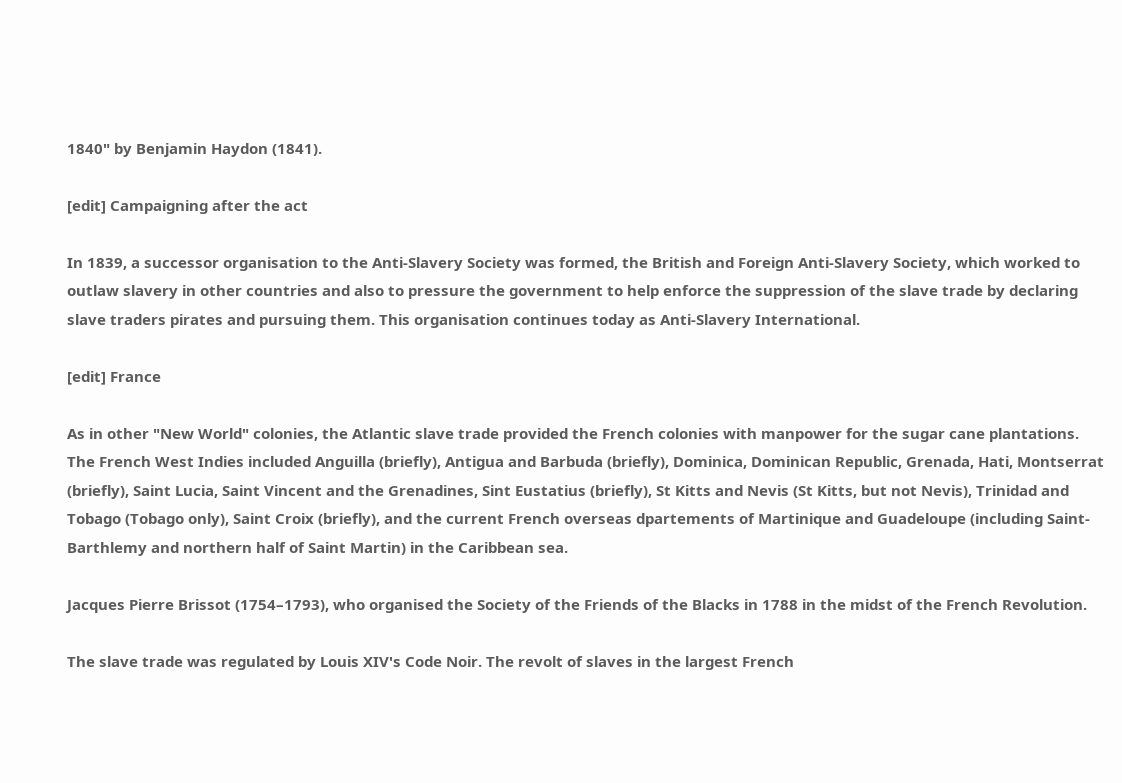1840" by Benjamin Haydon (1841).

[edit] Campaigning after the act

In 1839, a successor organisation to the Anti-Slavery Society was formed, the British and Foreign Anti-Slavery Society, which worked to outlaw slavery in other countries and also to pressure the government to help enforce the suppression of the slave trade by declaring slave traders pirates and pursuing them. This organisation continues today as Anti-Slavery International.

[edit] France

As in other "New World" colonies, the Atlantic slave trade provided the French colonies with manpower for the sugar cane plantations. The French West Indies included Anguilla (briefly), Antigua and Barbuda (briefly), Dominica, Dominican Republic, Grenada, Hati, Montserrat (briefly), Saint Lucia, Saint Vincent and the Grenadines, Sint Eustatius (briefly), St Kitts and Nevis (St Kitts, but not Nevis), Trinidad and Tobago (Tobago only), Saint Croix (briefly), and the current French overseas dpartements of Martinique and Guadeloupe (including Saint-Barthlemy and northern half of Saint Martin) in the Caribbean sea.

Jacques Pierre Brissot (1754–1793), who organised the Society of the Friends of the Blacks in 1788 in the midst of the French Revolution.

The slave trade was regulated by Louis XIV's Code Noir. The revolt of slaves in the largest French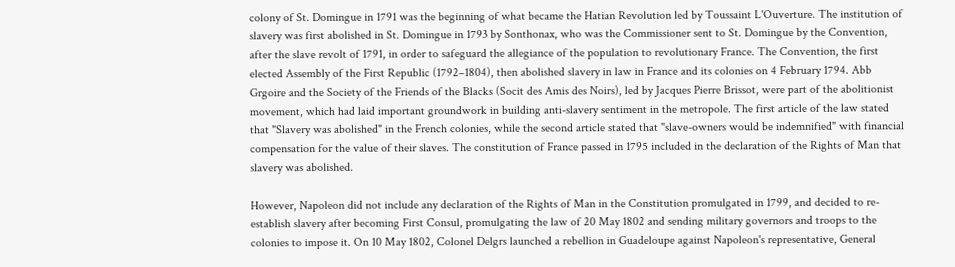colony of St. Domingue in 1791 was the beginning of what became the Hatian Revolution led by Toussaint L'Ouverture. The institution of slavery was first abolished in St. Domingue in 1793 by Sonthonax, who was the Commissioner sent to St. Domingue by the Convention, after the slave revolt of 1791, in order to safeguard the allegiance of the population to revolutionary France. The Convention, the first elected Assembly of the First Republic (1792–1804), then abolished slavery in law in France and its colonies on 4 February 1794. Abb Grgoire and the Society of the Friends of the Blacks (Socit des Amis des Noirs), led by Jacques Pierre Brissot, were part of the abolitionist movement, which had laid important groundwork in building anti-slavery sentiment in the metropole. The first article of the law stated that "Slavery was abolished" in the French colonies, while the second article stated that "slave-owners would be indemnified" with financial compensation for the value of their slaves. The constitution of France passed in 1795 included in the declaration of the Rights of Man that slavery was abolished.

However, Napoleon did not include any declaration of the Rights of Man in the Constitution promulgated in 1799, and decided to re-establish slavery after becoming First Consul, promulgating the law of 20 May 1802 and sending military governors and troops to the colonies to impose it. On 10 May 1802, Colonel Delgrs launched a rebellion in Guadeloupe against Napoleon's representative, General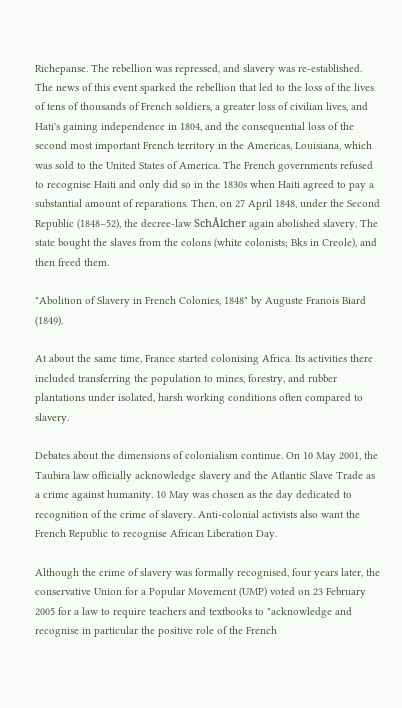Richepanse. The rebellion was repressed, and slavery was re-established. The news of this event sparked the rebellion that led to the loss of the lives of tens of thousands of French soldiers, a greater loss of civilian lives, and Hati's gaining independence in 1804, and the consequential loss of the second most important French territory in the Americas, Louisiana, which was sold to the United States of America. The French governments refused to recognise Haiti and only did so in the 1830s when Haiti agreed to pay a substantial amount of reparations. Then, on 27 April 1848, under the Second Republic (1848–52), the decree-law SchÅlcher again abolished slavery. The state bought the slaves from the colons (white colonists; Bks in Creole), and then freed them.

"Abolition of Slavery in French Colonies, 1848" by Auguste Franois Biard (1849).

At about the same time, France started colonising Africa. Its activities there included transferring the population to mines, forestry, and rubber plantations under isolated, harsh working conditions often compared to slavery.

Debates about the dimensions of colonialism continue. On 10 May 2001, the Taubira law officially acknowledge slavery and the Atlantic Slave Trade as a crime against humanity. 10 May was chosen as the day dedicated to recognition of the crime of slavery. Anti-colonial activists also want the French Republic to recognise African Liberation Day.

Although the crime of slavery was formally recognised, four years later, the conservative Union for a Popular Movement (UMP) voted on 23 February 2005 for a law to require teachers and textbooks to "acknowledge and recognise in particular the positive role of the French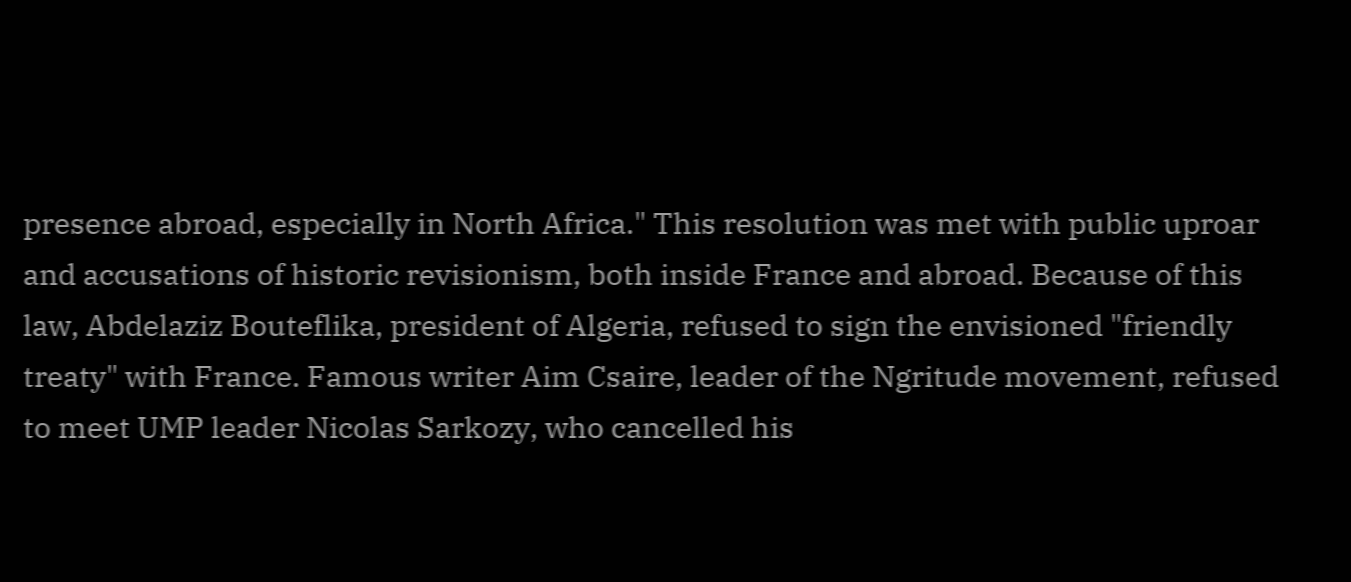presence abroad, especially in North Africa." This resolution was met with public uproar and accusations of historic revisionism, both inside France and abroad. Because of this law, Abdelaziz Bouteflika, president of Algeria, refused to sign the envisioned "friendly treaty" with France. Famous writer Aim Csaire, leader of the Ngritude movement, refused to meet UMP leader Nicolas Sarkozy, who cancelled his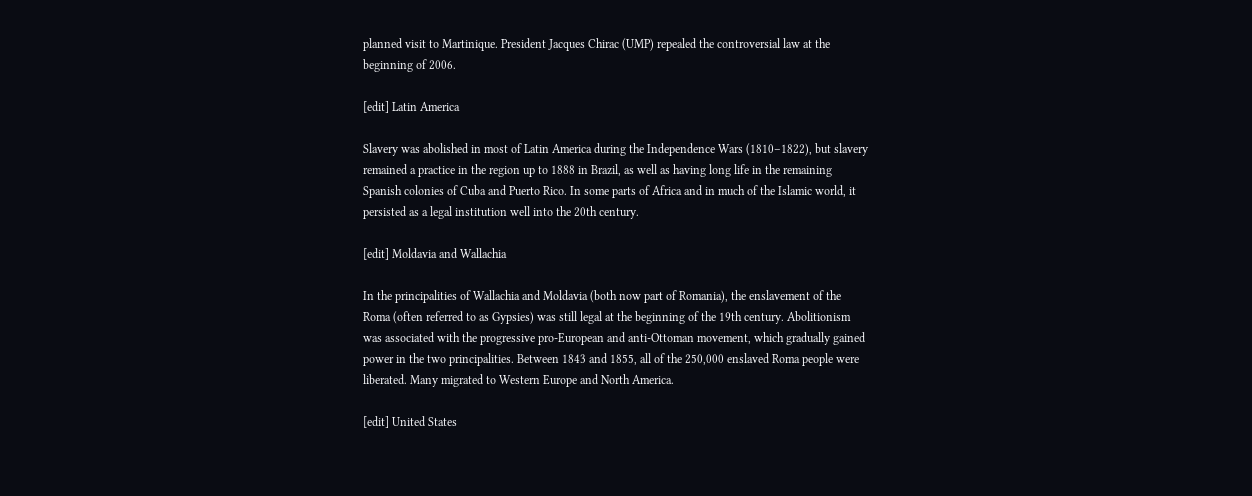planned visit to Martinique. President Jacques Chirac (UMP) repealed the controversial law at the beginning of 2006.

[edit] Latin America

Slavery was abolished in most of Latin America during the Independence Wars (1810–1822), but slavery remained a practice in the region up to 1888 in Brazil, as well as having long life in the remaining Spanish colonies of Cuba and Puerto Rico. In some parts of Africa and in much of the Islamic world, it persisted as a legal institution well into the 20th century.

[edit] Moldavia and Wallachia

In the principalities of Wallachia and Moldavia (both now part of Romania), the enslavement of the Roma (often referred to as Gypsies) was still legal at the beginning of the 19th century. Abolitionism was associated with the progressive pro-European and anti-Ottoman movement, which gradually gained power in the two principalities. Between 1843 and 1855, all of the 250,000 enslaved Roma people were liberated. Many migrated to Western Europe and North America.

[edit] United States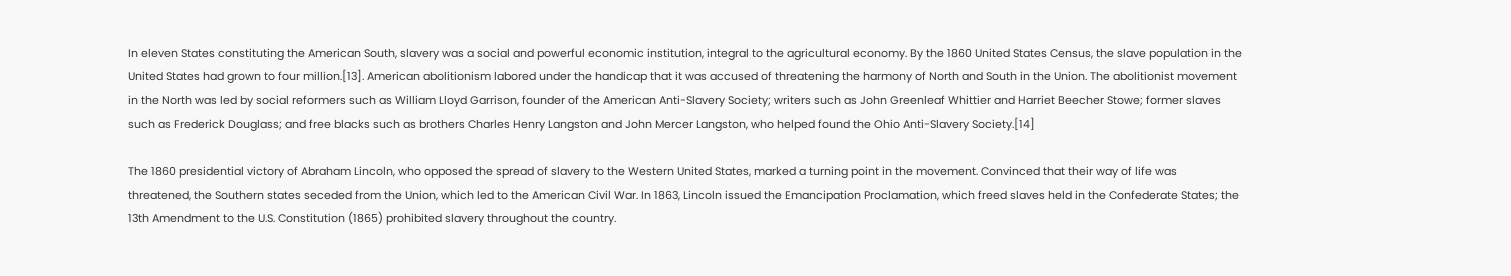In eleven States constituting the American South, slavery was a social and powerful economic institution, integral to the agricultural economy. By the 1860 United States Census, the slave population in the United States had grown to four million.[13]. American abolitionism labored under the handicap that it was accused of threatening the harmony of North and South in the Union. The abolitionist movement in the North was led by social reformers such as William Lloyd Garrison, founder of the American Anti-Slavery Society; writers such as John Greenleaf Whittier and Harriet Beecher Stowe; former slaves such as Frederick Douglass; and free blacks such as brothers Charles Henry Langston and John Mercer Langston, who helped found the Ohio Anti-Slavery Society.[14]

The 1860 presidential victory of Abraham Lincoln, who opposed the spread of slavery to the Western United States, marked a turning point in the movement. Convinced that their way of life was threatened, the Southern states seceded from the Union, which led to the American Civil War. In 1863, Lincoln issued the Emancipation Proclamation, which freed slaves held in the Confederate States; the 13th Amendment to the U.S. Constitution (1865) prohibited slavery throughout the country.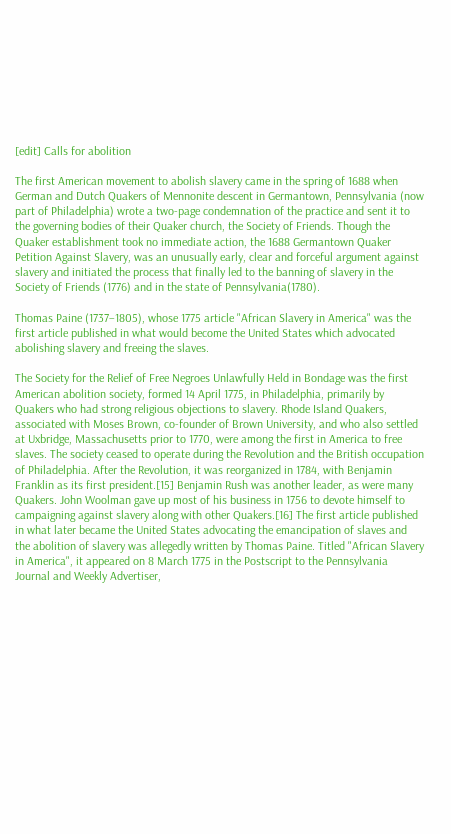[edit] Calls for abolition

The first American movement to abolish slavery came in the spring of 1688 when German and Dutch Quakers of Mennonite descent in Germantown, Pennsylvania (now part of Philadelphia) wrote a two-page condemnation of the practice and sent it to the governing bodies of their Quaker church, the Society of Friends. Though the Quaker establishment took no immediate action, the 1688 Germantown Quaker Petition Against Slavery, was an unusually early, clear and forceful argument against slavery and initiated the process that finally led to the banning of slavery in the Society of Friends (1776) and in the state of Pennsylvania(1780).

Thomas Paine (1737–1805), whose 1775 article "African Slavery in America" was the first article published in what would become the United States which advocated abolishing slavery and freeing the slaves.

The Society for the Relief of Free Negroes Unlawfully Held in Bondage was the first American abolition society, formed 14 April 1775, in Philadelphia, primarily by Quakers who had strong religious objections to slavery. Rhode Island Quakers, associated with Moses Brown, co-founder of Brown University, and who also settled at Uxbridge, Massachusetts prior to 1770, were among the first in America to free slaves. The society ceased to operate during the Revolution and the British occupation of Philadelphia. After the Revolution, it was reorganized in 1784, with Benjamin Franklin as its first president.[15] Benjamin Rush was another leader, as were many Quakers. John Woolman gave up most of his business in 1756 to devote himself to campaigning against slavery along with other Quakers.[16] The first article published in what later became the United States advocating the emancipation of slaves and the abolition of slavery was allegedly written by Thomas Paine. Titled "African Slavery in America", it appeared on 8 March 1775 in the Postscript to the Pennsylvania Journal and Weekly Advertiser,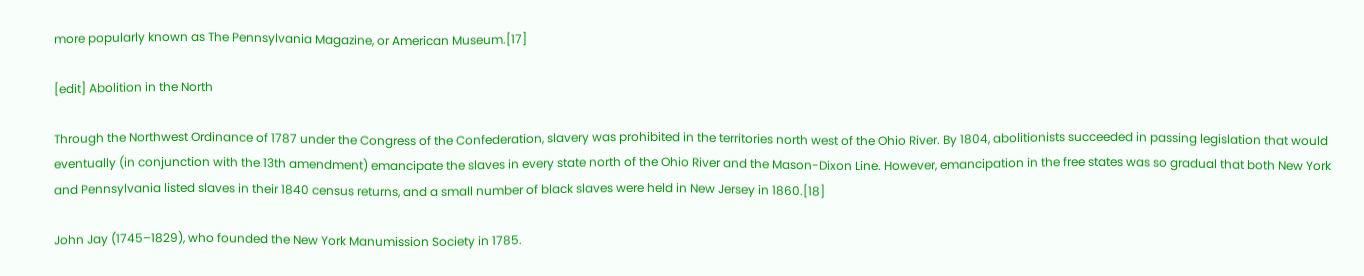more popularly known as The Pennsylvania Magazine, or American Museum.[17]

[edit] Abolition in the North

Through the Northwest Ordinance of 1787 under the Congress of the Confederation, slavery was prohibited in the territories north west of the Ohio River. By 1804, abolitionists succeeded in passing legislation that would eventually (in conjunction with the 13th amendment) emancipate the slaves in every state north of the Ohio River and the Mason-Dixon Line. However, emancipation in the free states was so gradual that both New York and Pennsylvania listed slaves in their 1840 census returns, and a small number of black slaves were held in New Jersey in 1860.[18]

John Jay (1745–1829), who founded the New York Manumission Society in 1785.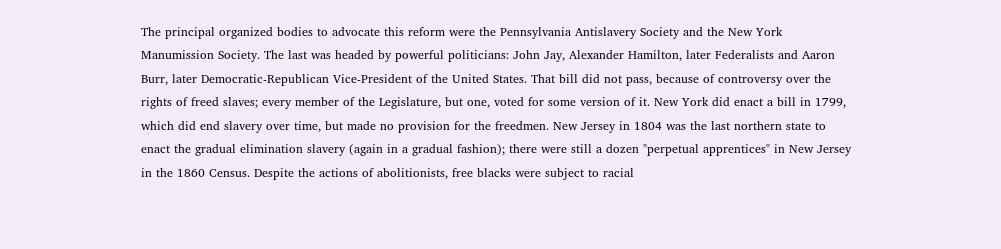The principal organized bodies to advocate this reform were the Pennsylvania Antislavery Society and the New York Manumission Society. The last was headed by powerful politicians: John Jay, Alexander Hamilton, later Federalists and Aaron Burr, later Democratic-Republican Vice-President of the United States. That bill did not pass, because of controversy over the rights of freed slaves; every member of the Legislature, but one, voted for some version of it. New York did enact a bill in 1799, which did end slavery over time, but made no provision for the freedmen. New Jersey in 1804 was the last northern state to enact the gradual elimination slavery (again in a gradual fashion); there were still a dozen "perpetual apprentices" in New Jersey in the 1860 Census. Despite the actions of abolitionists, free blacks were subject to racial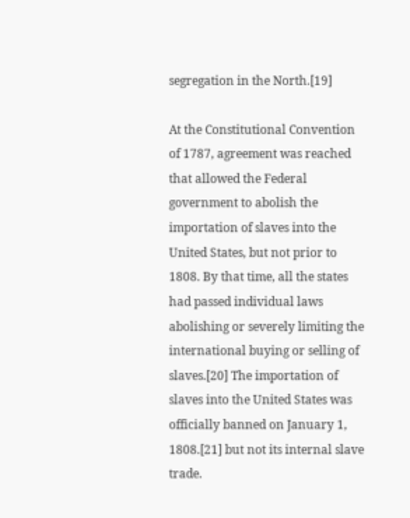segregation in the North.[19]

At the Constitutional Convention of 1787, agreement was reached that allowed the Federal government to abolish the importation of slaves into the United States, but not prior to 1808. By that time, all the states had passed individual laws abolishing or severely limiting the international buying or selling of slaves.[20] The importation of slaves into the United States was officially banned on January 1, 1808.[21] but not its internal slave trade.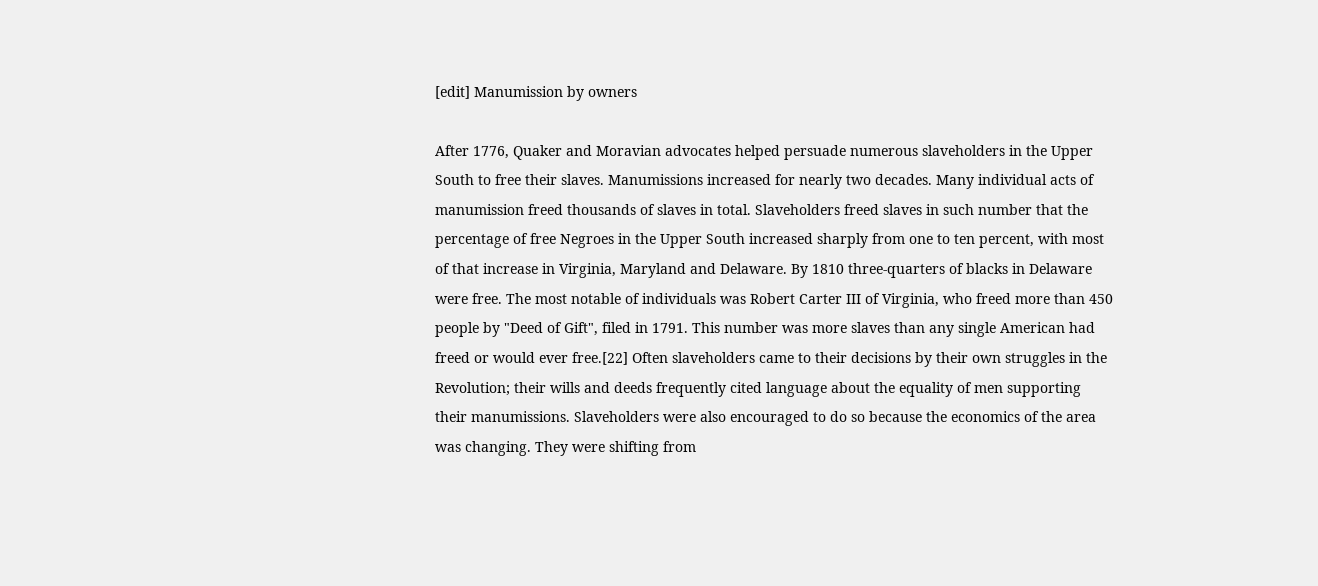[edit] Manumission by owners

After 1776, Quaker and Moravian advocates helped persuade numerous slaveholders in the Upper South to free their slaves. Manumissions increased for nearly two decades. Many individual acts of manumission freed thousands of slaves in total. Slaveholders freed slaves in such number that the percentage of free Negroes in the Upper South increased sharply from one to ten percent, with most of that increase in Virginia, Maryland and Delaware. By 1810 three-quarters of blacks in Delaware were free. The most notable of individuals was Robert Carter III of Virginia, who freed more than 450 people by "Deed of Gift", filed in 1791. This number was more slaves than any single American had freed or would ever free.[22] Often slaveholders came to their decisions by their own struggles in the Revolution; their wills and deeds frequently cited language about the equality of men supporting their manumissions. Slaveholders were also encouraged to do so because the economics of the area was changing. They were shifting from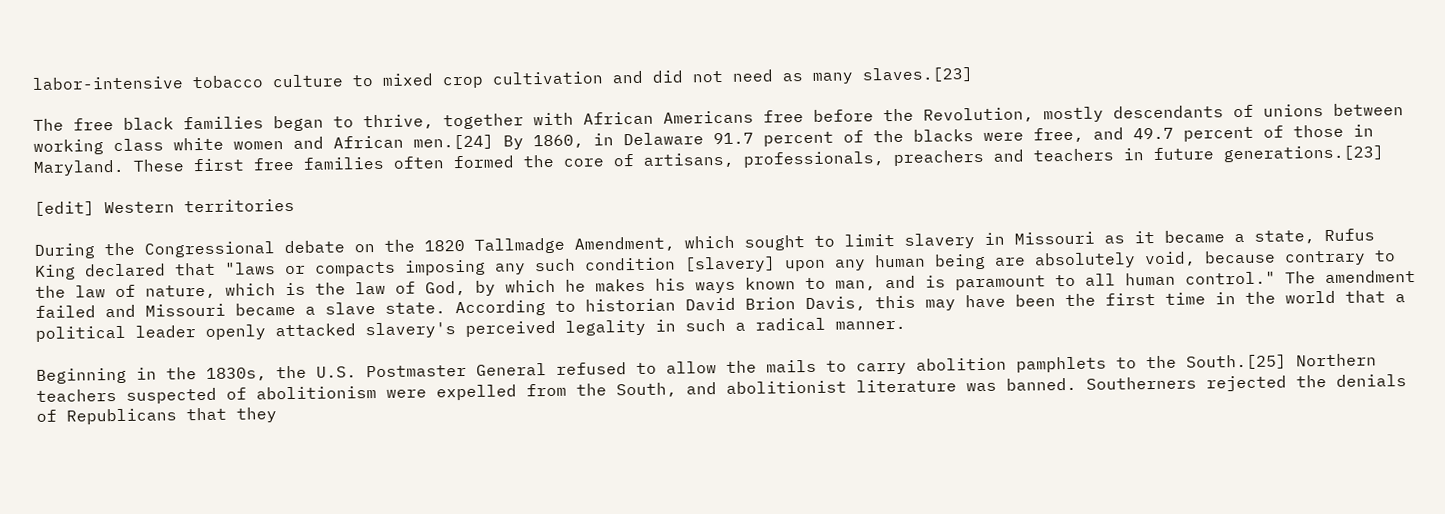labor-intensive tobacco culture to mixed crop cultivation and did not need as many slaves.[23]

The free black families began to thrive, together with African Americans free before the Revolution, mostly descendants of unions between working class white women and African men.[24] By 1860, in Delaware 91.7 percent of the blacks were free, and 49.7 percent of those in Maryland. These first free families often formed the core of artisans, professionals, preachers and teachers in future generations.[23]

[edit] Western territories

During the Congressional debate on the 1820 Tallmadge Amendment, which sought to limit slavery in Missouri as it became a state, Rufus King declared that "laws or compacts imposing any such condition [slavery] upon any human being are absolutely void, because contrary to the law of nature, which is the law of God, by which he makes his ways known to man, and is paramount to all human control." The amendment failed and Missouri became a slave state. According to historian David Brion Davis, this may have been the first time in the world that a political leader openly attacked slavery's perceived legality in such a radical manner.

Beginning in the 1830s, the U.S. Postmaster General refused to allow the mails to carry abolition pamphlets to the South.[25] Northern teachers suspected of abolitionism were expelled from the South, and abolitionist literature was banned. Southerners rejected the denials of Republicans that they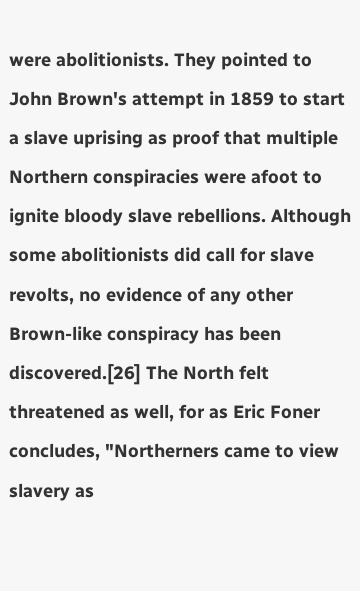were abolitionists. They pointed to John Brown's attempt in 1859 to start a slave uprising as proof that multiple Northern conspiracies were afoot to ignite bloody slave rebellions. Although some abolitionists did call for slave revolts, no evidence of any other Brown-like conspiracy has been discovered.[26] The North felt threatened as well, for as Eric Foner concludes, "Northerners came to view slavery as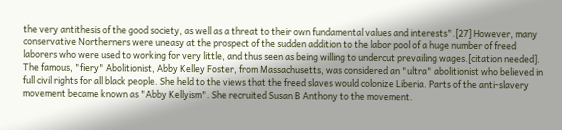the very antithesis of the good society, as well as a threat to their own fundamental values and interests".[27] However, many conservative Northerners were uneasy at the prospect of the sudden addition to the labor pool of a huge number of freed laborers who were used to working for very little, and thus seen as being willing to undercut prevailing wages.[citation needed]. The famous, "fiery" Abolitionist, Abby Kelley Foster, from Massachusetts, was considered an "ultra" abolitionist who believed in full civil rights for all black people. She held to the views that the freed slaves would colonize Liberia. Parts of the anti-slavery movement became known as "Abby Kellyism". She recruited Susan B Anthony to the movement.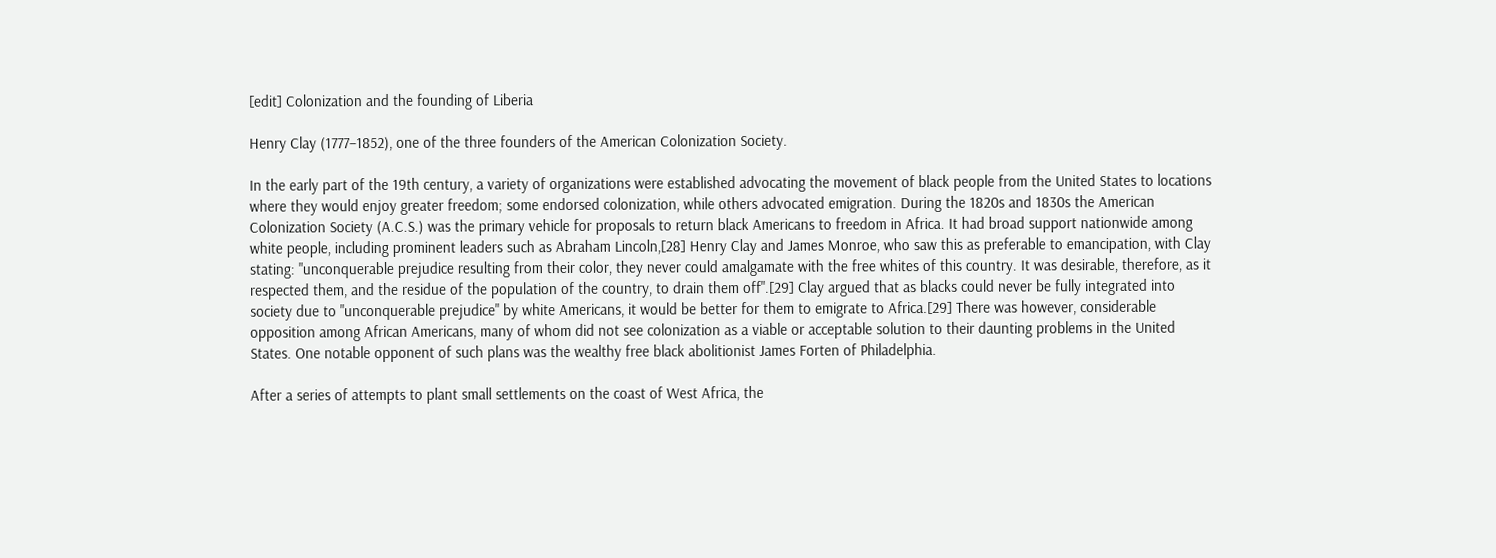[edit] Colonization and the founding of Liberia

Henry Clay (1777–1852), one of the three founders of the American Colonization Society.

In the early part of the 19th century, a variety of organizations were established advocating the movement of black people from the United States to locations where they would enjoy greater freedom; some endorsed colonization, while others advocated emigration. During the 1820s and 1830s the American Colonization Society (A.C.S.) was the primary vehicle for proposals to return black Americans to freedom in Africa. It had broad support nationwide among white people, including prominent leaders such as Abraham Lincoln,[28] Henry Clay and James Monroe, who saw this as preferable to emancipation, with Clay stating: "unconquerable prejudice resulting from their color, they never could amalgamate with the free whites of this country. It was desirable, therefore, as it respected them, and the residue of the population of the country, to drain them off".[29] Clay argued that as blacks could never be fully integrated into society due to "unconquerable prejudice" by white Americans, it would be better for them to emigrate to Africa.[29] There was however, considerable opposition among African Americans, many of whom did not see colonization as a viable or acceptable solution to their daunting problems in the United States. One notable opponent of such plans was the wealthy free black abolitionist James Forten of Philadelphia.

After a series of attempts to plant small settlements on the coast of West Africa, the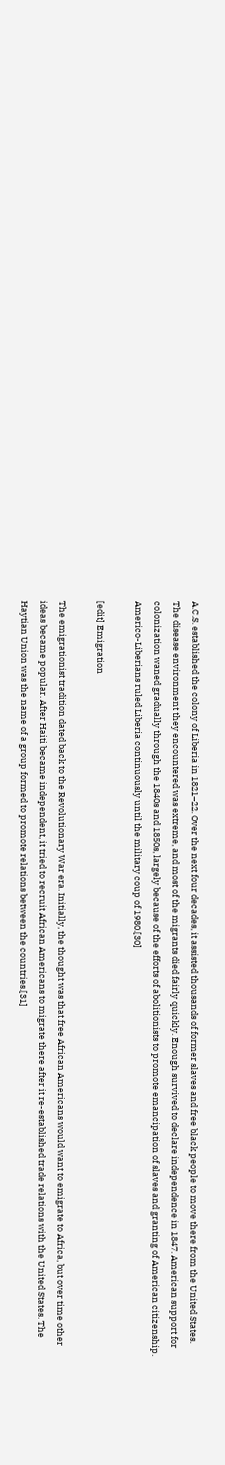A.C.S. established the colony of Liberia in 1821–22. Over the next four decades, it assisted thousands of former slaves and free black people to move there from the United States. The disease environment they encountered was extreme, and most of the migrants died fairly quickly. Enough survived to declare independence in 1847. American support for colonization waned gradually through the 1840s and 1850s, largely because of the efforts of abolitionists to promote emancipation of slaves and granting of American citizenship. Americo-Liberians ruled Liberia continuously until the military coup of 1980.[30]

[edit] Emigration

The emigrationist tradition dated back to the Revolutionary War era. Initially, the thought was that free African Americans would want to emigrate to Africa, but over time other ideas became popular. After Haiti became independent, it tried to recruit African Americans to migrate there after it re-established trade relations with the United States. The Haytian Union was the name of a group formed to promote relations between the countries.[31]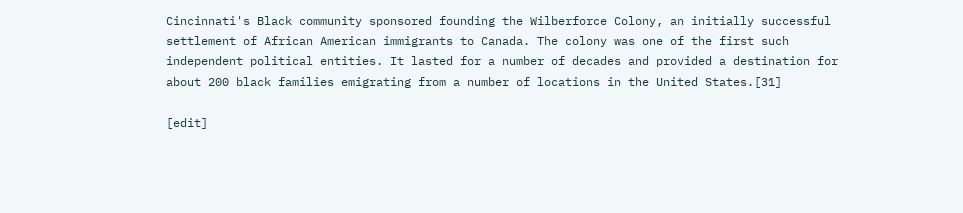Cincinnati's Black community sponsored founding the Wilberforce Colony, an initially successful settlement of African American immigrants to Canada. The colony was one of the first such independent political entities. It lasted for a number of decades and provided a destination for about 200 black families emigrating from a number of locations in the United States.[31]

[edit]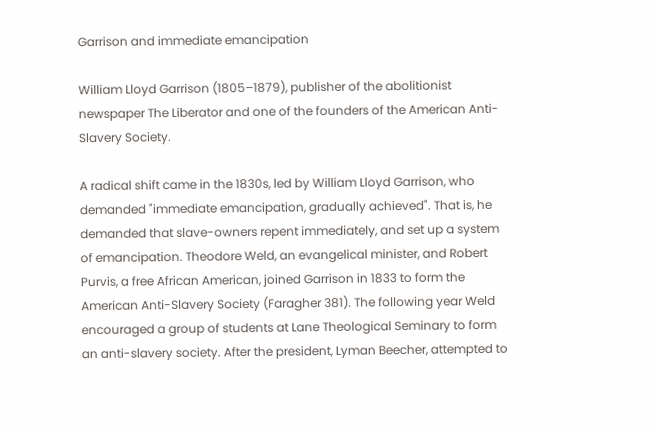Garrison and immediate emancipation

William Lloyd Garrison (1805–1879), publisher of the abolitionist newspaper The Liberator and one of the founders of the American Anti-Slavery Society.

A radical shift came in the 1830s, led by William Lloyd Garrison, who demanded "immediate emancipation, gradually achieved". That is, he demanded that slave-owners repent immediately, and set up a system of emancipation. Theodore Weld, an evangelical minister, and Robert Purvis, a free African American, joined Garrison in 1833 to form the American Anti-Slavery Society (Faragher 381). The following year Weld encouraged a group of students at Lane Theological Seminary to form an anti-slavery society. After the president, Lyman Beecher, attempted to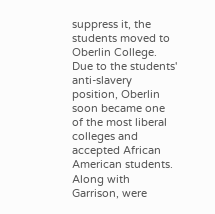suppress it, the students moved to Oberlin College. Due to the students' anti-slavery position, Oberlin soon became one of the most liberal colleges and accepted African American students. Along with Garrison, were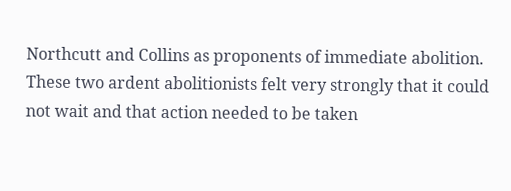Northcutt and Collins as proponents of immediate abolition. These two ardent abolitionists felt very strongly that it could not wait and that action needed to be taken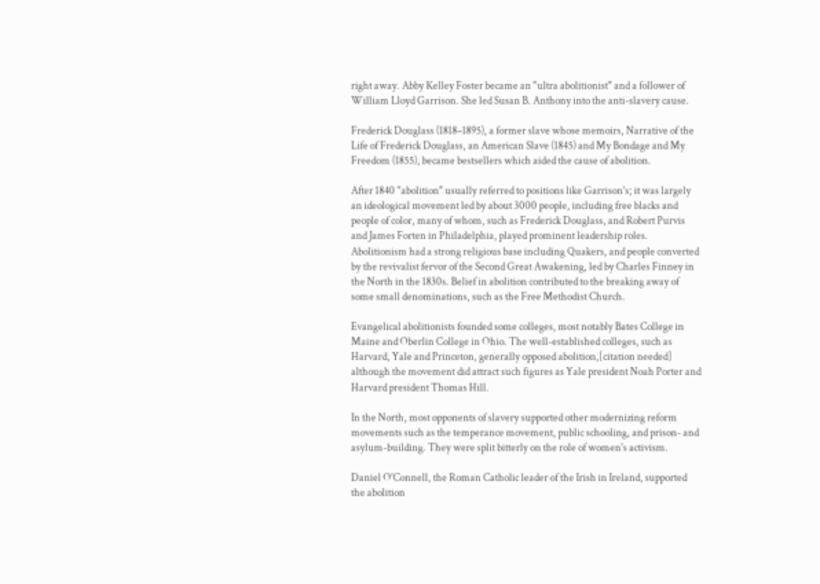right away. Abby Kelley Foster became an "ultra abolitionist" and a follower of William Lloyd Garrison. She led Susan B. Anthony into the anti-slavery cause.

Frederick Douglass (1818–1895), a former slave whose memoirs, Narrative of the Life of Frederick Douglass, an American Slave (1845) and My Bondage and My Freedom (1855), became bestsellers which aided the cause of abolition.

After 1840 "abolition" usually referred to positions like Garrison's; it was largely an ideological movement led by about 3000 people, including free blacks and people of color, many of whom, such as Frederick Douglass, and Robert Purvis and James Forten in Philadelphia, played prominent leadership roles. Abolitionism had a strong religious base including Quakers, and people converted by the revivalist fervor of the Second Great Awakening, led by Charles Finney in the North in the 1830s. Belief in abolition contributed to the breaking away of some small denominations, such as the Free Methodist Church.

Evangelical abolitionists founded some colleges, most notably Bates College in Maine and Oberlin College in Ohio. The well-established colleges, such as Harvard, Yale and Princeton, generally opposed abolition,[citation needed] although the movement did attract such figures as Yale president Noah Porter and Harvard president Thomas Hill.

In the North, most opponents of slavery supported other modernizing reform movements such as the temperance movement, public schooling, and prison- and asylum-building. They were split bitterly on the role of women's activism.

Daniel O'Connell, the Roman Catholic leader of the Irish in Ireland, supported the abolition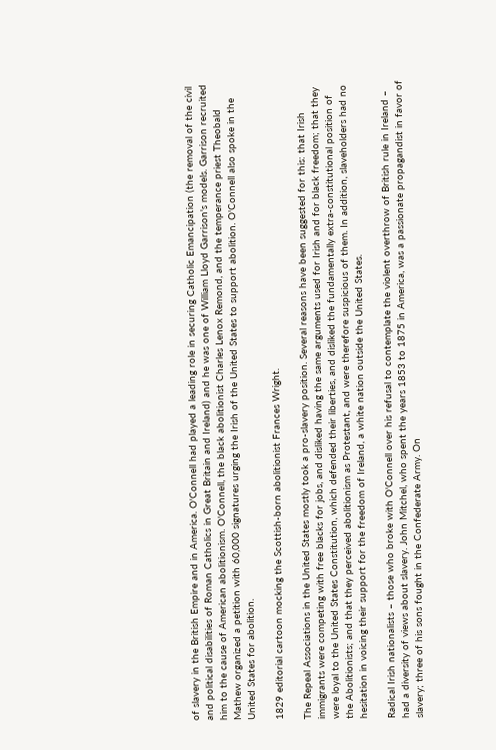of slavery in the British Empire and in America. O'Connell had played a leading role in securing Catholic Emancipation (the removal of the civil and political disabilities of Roman Catholics in Great Britain and Ireland) and he was one of William Lloyd Garrison's models. Garrison recruited him to the cause of American abolitionism. O'Connell, the black abolitionist Charles Lenox Remond, and the temperance priest Theobald Mathew organized a petition with 60,000 signatures urging the Irish of the United States to support abolition. O'Connell also spoke in the United States for abolition.

1829 editorial cartoon mocking the Scottish-born abolitionist Frances Wright.

The Repeal Associations in the United States mostly took a pro-slavery position. Several reasons have been suggested for this: that Irish immigrants were competing with free blacks for jobs, and disliked having the same arguments used for Irish and for black freedom; that they were loyal to the United States Constitution, which defended their liberties, and disliked the fundamentally extra-constitutional position of the Abolitionists; and that they perceived abolitionism as Protestant, and were therefore suspicious of them. In addition, slaveholders had no hesitation in voicing their support for the freedom of Ireland, a white nation outside the United States.

Radical Irish nationalists – those who broke with O'Connell over his refusal to contemplate the violent overthrow of British rule in Ireland – had a diversity of views about slavery. John Mitchel, who spent the years 1853 to 1875 in America, was a passionate propagandist in favor of slavery; three of his sons fought in the Confederate Army. On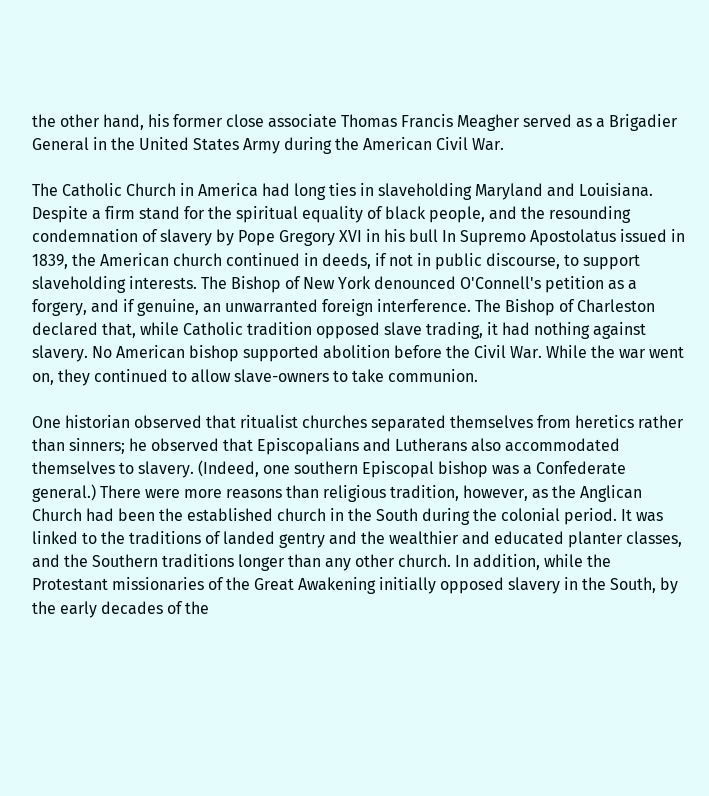the other hand, his former close associate Thomas Francis Meagher served as a Brigadier General in the United States Army during the American Civil War.

The Catholic Church in America had long ties in slaveholding Maryland and Louisiana. Despite a firm stand for the spiritual equality of black people, and the resounding condemnation of slavery by Pope Gregory XVI in his bull In Supremo Apostolatus issued in 1839, the American church continued in deeds, if not in public discourse, to support slaveholding interests. The Bishop of New York denounced O'Connell's petition as a forgery, and if genuine, an unwarranted foreign interference. The Bishop of Charleston declared that, while Catholic tradition opposed slave trading, it had nothing against slavery. No American bishop supported abolition before the Civil War. While the war went on, they continued to allow slave-owners to take communion.

One historian observed that ritualist churches separated themselves from heretics rather than sinners; he observed that Episcopalians and Lutherans also accommodated themselves to slavery. (Indeed, one southern Episcopal bishop was a Confederate general.) There were more reasons than religious tradition, however, as the Anglican Church had been the established church in the South during the colonial period. It was linked to the traditions of landed gentry and the wealthier and educated planter classes, and the Southern traditions longer than any other church. In addition, while the Protestant missionaries of the Great Awakening initially opposed slavery in the South, by the early decades of the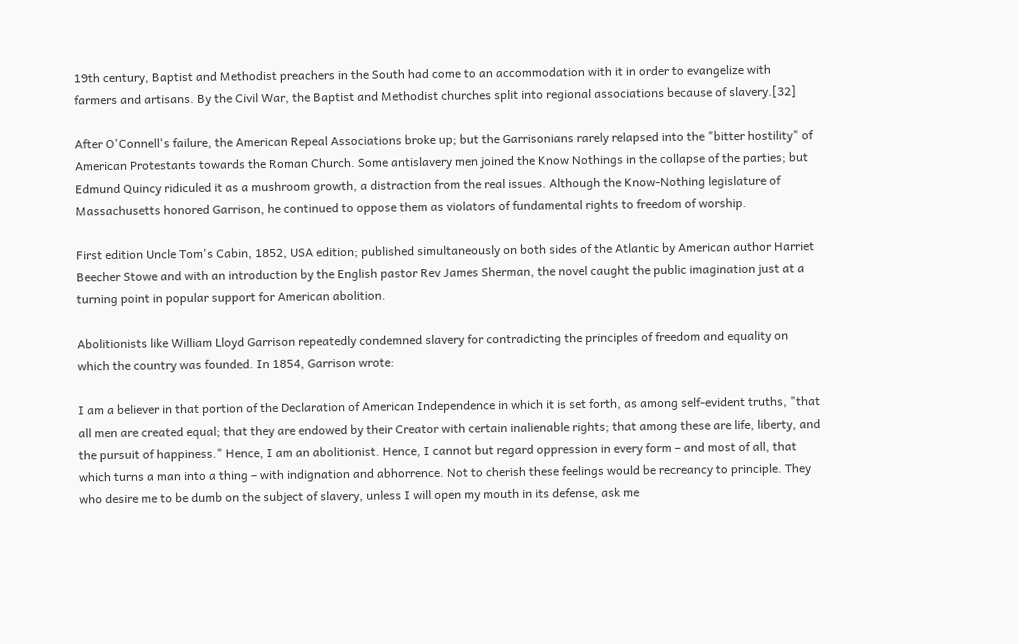19th century, Baptist and Methodist preachers in the South had come to an accommodation with it in order to evangelize with farmers and artisans. By the Civil War, the Baptist and Methodist churches split into regional associations because of slavery.[32]

After O'Connell's failure, the American Repeal Associations broke up; but the Garrisonians rarely relapsed into the "bitter hostility" of American Protestants towards the Roman Church. Some antislavery men joined the Know Nothings in the collapse of the parties; but Edmund Quincy ridiculed it as a mushroom growth, a distraction from the real issues. Although the Know-Nothing legislature of Massachusetts honored Garrison, he continued to oppose them as violators of fundamental rights to freedom of worship.

First edition Uncle Tom's Cabin, 1852, USA edition; published simultaneously on both sides of the Atlantic by American author Harriet Beecher Stowe and with an introduction by the English pastor Rev James Sherman, the novel caught the public imagination just at a turning point in popular support for American abolition.

Abolitionists like William Lloyd Garrison repeatedly condemned slavery for contradicting the principles of freedom and equality on which the country was founded. In 1854, Garrison wrote:

I am a believer in that portion of the Declaration of American Independence in which it is set forth, as among self-evident truths, "that all men are created equal; that they are endowed by their Creator with certain inalienable rights; that among these are life, liberty, and the pursuit of happiness." Hence, I am an abolitionist. Hence, I cannot but regard oppression in every form – and most of all, that which turns a man into a thing – with indignation and abhorrence. Not to cherish these feelings would be recreancy to principle. They who desire me to be dumb on the subject of slavery, unless I will open my mouth in its defense, ask me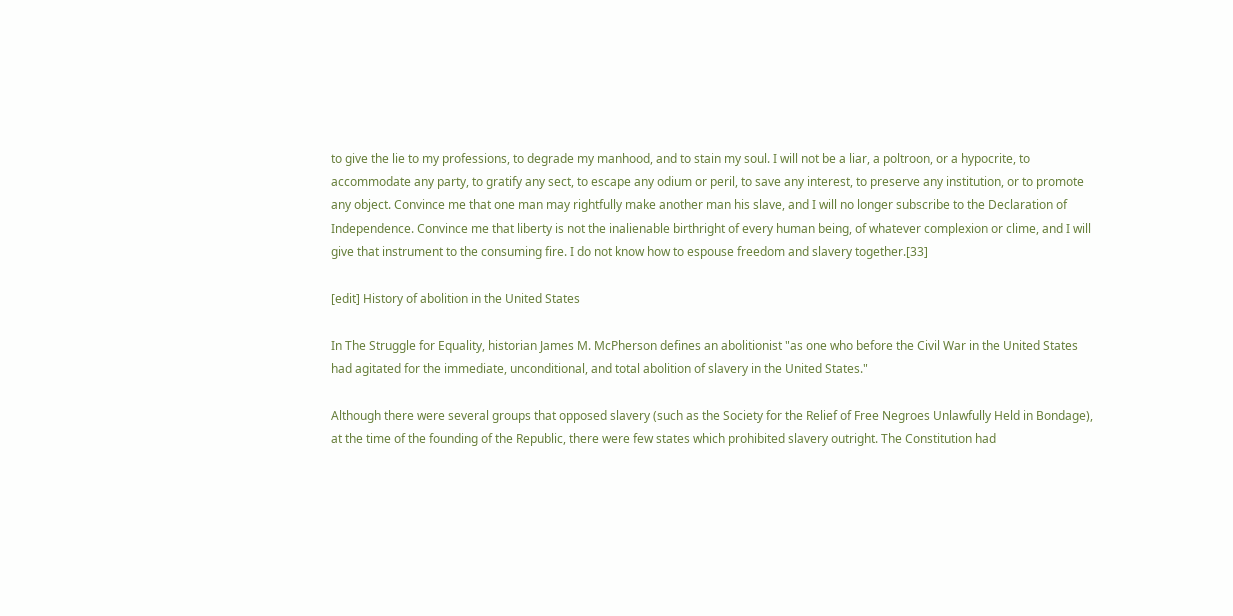to give the lie to my professions, to degrade my manhood, and to stain my soul. I will not be a liar, a poltroon, or a hypocrite, to accommodate any party, to gratify any sect, to escape any odium or peril, to save any interest, to preserve any institution, or to promote any object. Convince me that one man may rightfully make another man his slave, and I will no longer subscribe to the Declaration of Independence. Convince me that liberty is not the inalienable birthright of every human being, of whatever complexion or clime, and I will give that instrument to the consuming fire. I do not know how to espouse freedom and slavery together.[33]

[edit] History of abolition in the United States

In The Struggle for Equality, historian James M. McPherson defines an abolitionist "as one who before the Civil War in the United States had agitated for the immediate, unconditional, and total abolition of slavery in the United States."

Although there were several groups that opposed slavery (such as the Society for the Relief of Free Negroes Unlawfully Held in Bondage), at the time of the founding of the Republic, there were few states which prohibited slavery outright. The Constitution had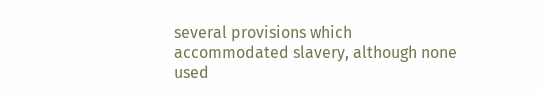several provisions which accommodated slavery, although none used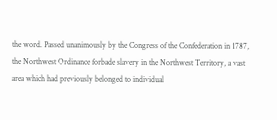the word. Passed unanimously by the Congress of the Confederation in 1787, the Northwest Ordinance forbade slavery in the Northwest Territory, a vast area which had previously belonged to individual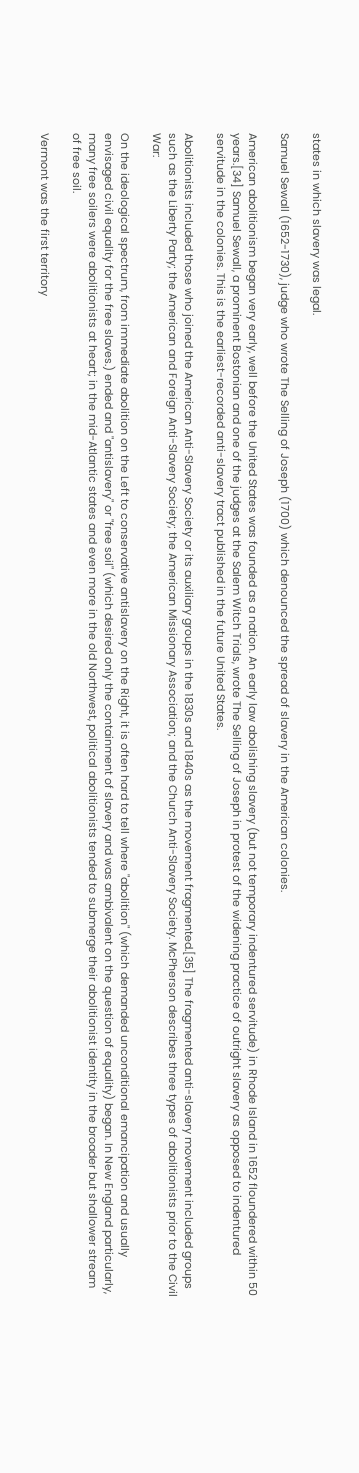states in which slavery was legal.

Samuel Sewall (1652-1730), judge who wrote The Selling of Joseph (1700) which denounced the spread of slavery in the American colonies.

American abolitionism began very early, well before the United States was founded as a nation. An early law abolishing slavery (but not temporary indentured servitude) in Rhode Island in 1652 floundered within 50 years.[34] Samuel Sewall, a prominent Bostonian and one of the judges at the Salem Witch Trials, wrote The Selling of Joseph in protest of the widening practice of outright slavery as opposed to indentured servitude in the colonies. This is the earliest-recorded anti-slavery tract published in the future United States.

Abolitionists included those who joined the American Anti-Slavery Society or its auxiliary groups in the 1830s and 1840s as the movement fragmented.[35] The fragmented anti-slavery movement included groups such as the Liberty Party; the American and Foreign Anti-Slavery Society; the American Missionary Association; and the Church Anti-Slavery Society. McPherson describes three types of abolitionists prior to the Civil War:

On the ideological spectrum, from immediate abolition on the Left to conservative antislavery on the Right, it is often hard to tell where "abolition" (which demanded unconditional emancipation and usually envisaged civil equality for the free slaves.) ended and "antislavery" or "free soil" (which desired only the containment of slavery and was ambivalent on the question of equality) began. In New England particularly, many free soilers were abolitionists at heart; in the mid-Atlantic states and even more in the old Northwest, political abolitionists tended to submerge their abolitionist identity in the broader but shallower stream of free soil.

Vermont was the first territory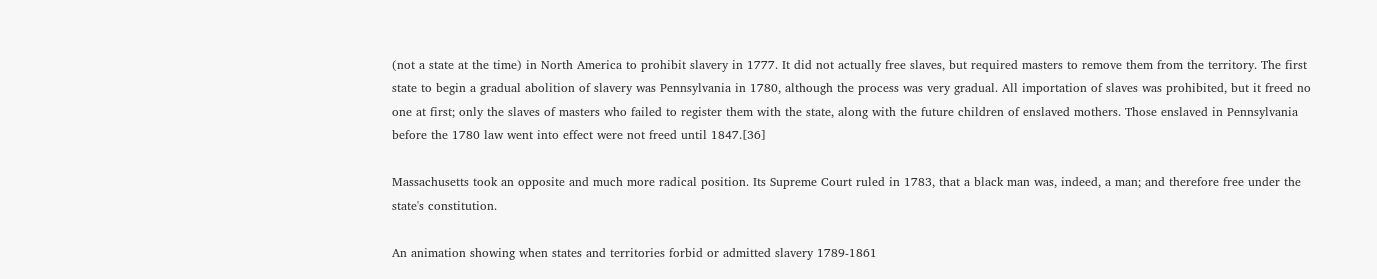(not a state at the time) in North America to prohibit slavery in 1777. It did not actually free slaves, but required masters to remove them from the territory. The first state to begin a gradual abolition of slavery was Pennsylvania in 1780, although the process was very gradual. All importation of slaves was prohibited, but it freed no one at first; only the slaves of masters who failed to register them with the state, along with the future children of enslaved mothers. Those enslaved in Pennsylvania before the 1780 law went into effect were not freed until 1847.[36]

Massachusetts took an opposite and much more radical position. Its Supreme Court ruled in 1783, that a black man was, indeed, a man; and therefore free under the state's constitution.

An animation showing when states and territories forbid or admitted slavery 1789-1861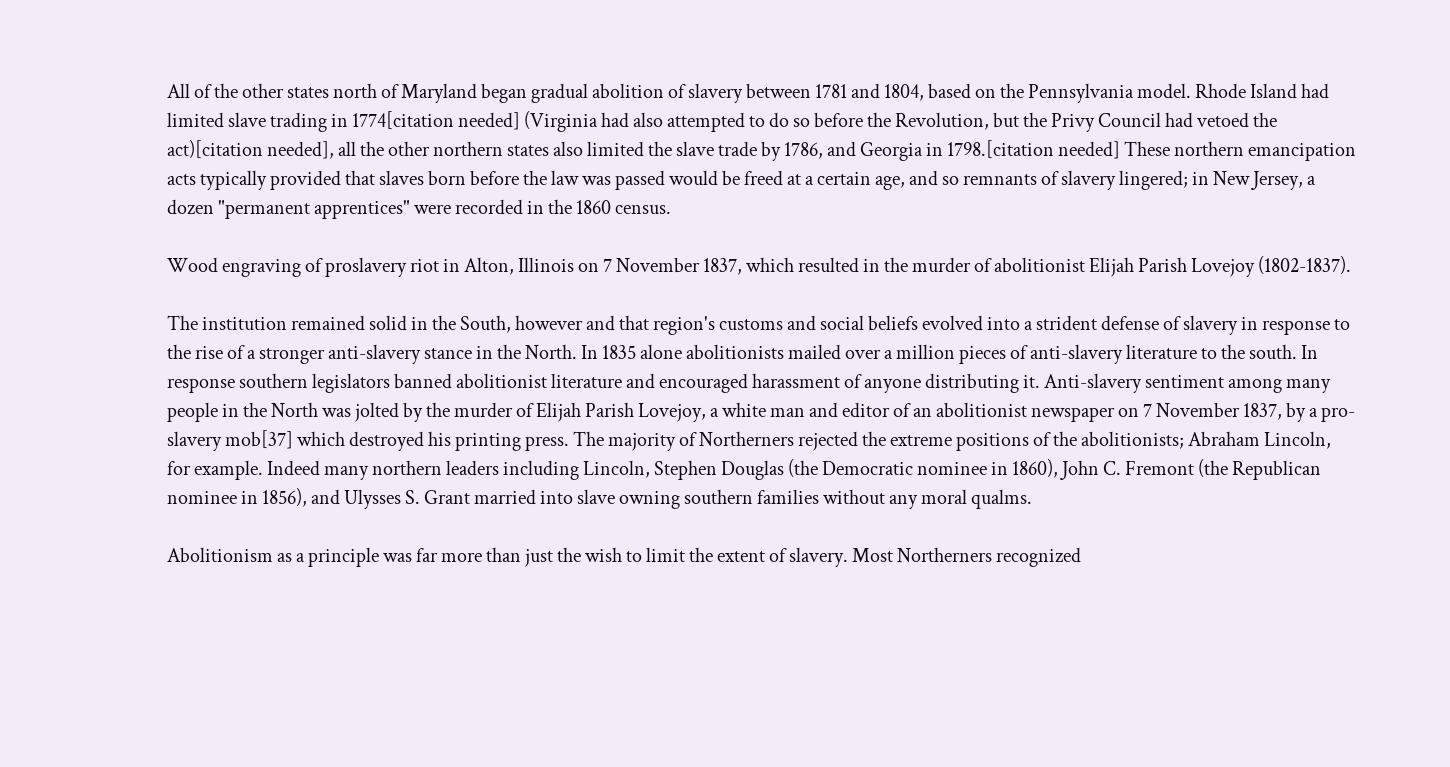All of the other states north of Maryland began gradual abolition of slavery between 1781 and 1804, based on the Pennsylvania model. Rhode Island had limited slave trading in 1774[citation needed] (Virginia had also attempted to do so before the Revolution, but the Privy Council had vetoed the act)[citation needed], all the other northern states also limited the slave trade by 1786, and Georgia in 1798.[citation needed] These northern emancipation acts typically provided that slaves born before the law was passed would be freed at a certain age, and so remnants of slavery lingered; in New Jersey, a dozen "permanent apprentices" were recorded in the 1860 census.

Wood engraving of proslavery riot in Alton, Illinois on 7 November 1837, which resulted in the murder of abolitionist Elijah Parish Lovejoy (1802-1837).

The institution remained solid in the South, however and that region's customs and social beliefs evolved into a strident defense of slavery in response to the rise of a stronger anti-slavery stance in the North. In 1835 alone abolitionists mailed over a million pieces of anti-slavery literature to the south. In response southern legislators banned abolitionist literature and encouraged harassment of anyone distributing it. Anti-slavery sentiment among many people in the North was jolted by the murder of Elijah Parish Lovejoy, a white man and editor of an abolitionist newspaper on 7 November 1837, by a pro-slavery mob[37] which destroyed his printing press. The majority of Northerners rejected the extreme positions of the abolitionists; Abraham Lincoln, for example. Indeed many northern leaders including Lincoln, Stephen Douglas (the Democratic nominee in 1860), John C. Fremont (the Republican nominee in 1856), and Ulysses S. Grant married into slave owning southern families without any moral qualms.

Abolitionism as a principle was far more than just the wish to limit the extent of slavery. Most Northerners recognized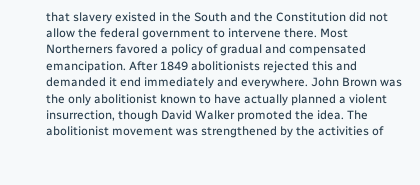that slavery existed in the South and the Constitution did not allow the federal government to intervene there. Most Northerners favored a policy of gradual and compensated emancipation. After 1849 abolitionists rejected this and demanded it end immediately and everywhere. John Brown was the only abolitionist known to have actually planned a violent insurrection, though David Walker promoted the idea. The abolitionist movement was strengthened by the activities of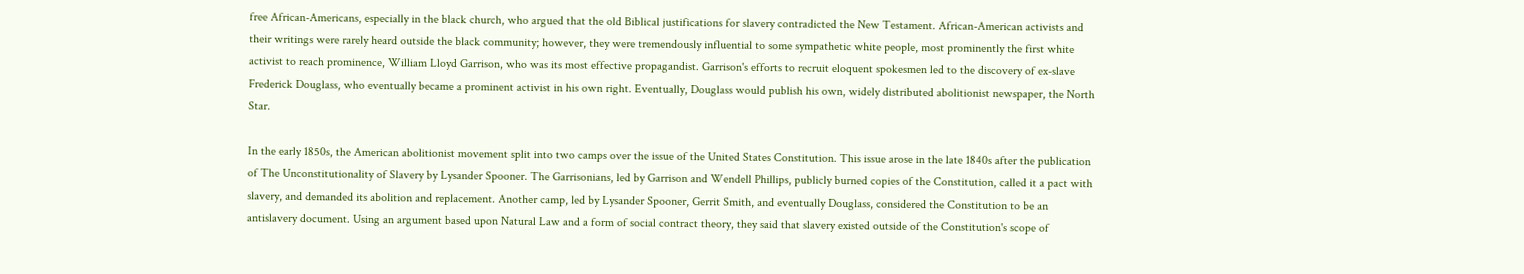free African-Americans, especially in the black church, who argued that the old Biblical justifications for slavery contradicted the New Testament. African-American activists and their writings were rarely heard outside the black community; however, they were tremendously influential to some sympathetic white people, most prominently the first white activist to reach prominence, William Lloyd Garrison, who was its most effective propagandist. Garrison's efforts to recruit eloquent spokesmen led to the discovery of ex-slave Frederick Douglass, who eventually became a prominent activist in his own right. Eventually, Douglass would publish his own, widely distributed abolitionist newspaper, the North Star.

In the early 1850s, the American abolitionist movement split into two camps over the issue of the United States Constitution. This issue arose in the late 1840s after the publication of The Unconstitutionality of Slavery by Lysander Spooner. The Garrisonians, led by Garrison and Wendell Phillips, publicly burned copies of the Constitution, called it a pact with slavery, and demanded its abolition and replacement. Another camp, led by Lysander Spooner, Gerrit Smith, and eventually Douglass, considered the Constitution to be an antislavery document. Using an argument based upon Natural Law and a form of social contract theory, they said that slavery existed outside of the Constitution's scope of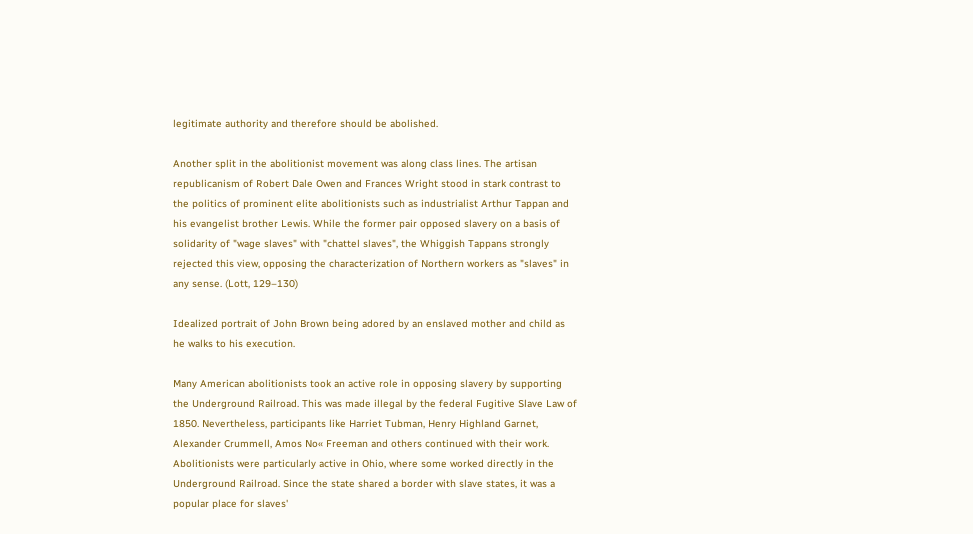legitimate authority and therefore should be abolished.

Another split in the abolitionist movement was along class lines. The artisan republicanism of Robert Dale Owen and Frances Wright stood in stark contrast to the politics of prominent elite abolitionists such as industrialist Arthur Tappan and his evangelist brother Lewis. While the former pair opposed slavery on a basis of solidarity of "wage slaves" with "chattel slaves", the Whiggish Tappans strongly rejected this view, opposing the characterization of Northern workers as "slaves" in any sense. (Lott, 129–130)

Idealized portrait of John Brown being adored by an enslaved mother and child as he walks to his execution.

Many American abolitionists took an active role in opposing slavery by supporting the Underground Railroad. This was made illegal by the federal Fugitive Slave Law of 1850. Nevertheless, participants like Harriet Tubman, Henry Highland Garnet, Alexander Crummell, Amos No« Freeman and others continued with their work. Abolitionists were particularly active in Ohio, where some worked directly in the Underground Railroad. Since the state shared a border with slave states, it was a popular place for slaves'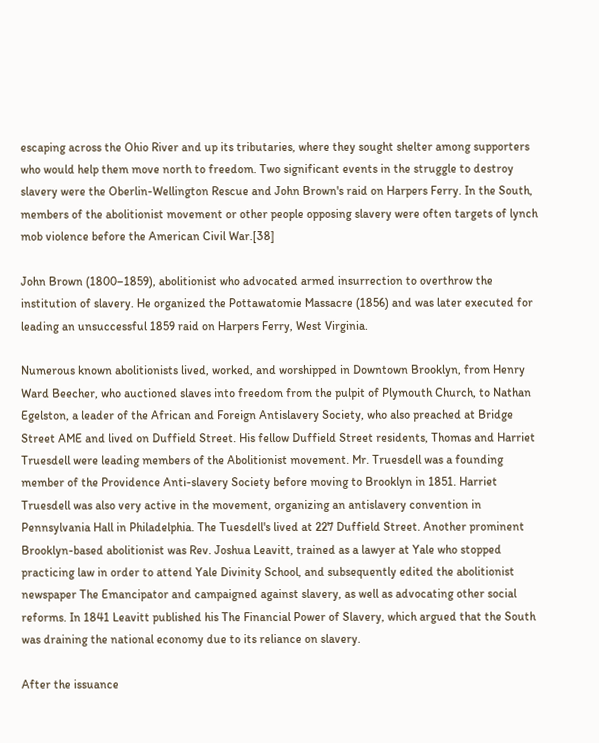escaping across the Ohio River and up its tributaries, where they sought shelter among supporters who would help them move north to freedom. Two significant events in the struggle to destroy slavery were the Oberlin-Wellington Rescue and John Brown's raid on Harpers Ferry. In the South, members of the abolitionist movement or other people opposing slavery were often targets of lynch mob violence before the American Civil War.[38]

John Brown (1800–1859), abolitionist who advocated armed insurrection to overthrow the institution of slavery. He organized the Pottawatomie Massacre (1856) and was later executed for leading an unsuccessful 1859 raid on Harpers Ferry, West Virginia.

Numerous known abolitionists lived, worked, and worshipped in Downtown Brooklyn, from Henry Ward Beecher, who auctioned slaves into freedom from the pulpit of Plymouth Church, to Nathan Egelston, a leader of the African and Foreign Antislavery Society, who also preached at Bridge Street AME and lived on Duffield Street. His fellow Duffield Street residents, Thomas and Harriet Truesdell were leading members of the Abolitionist movement. Mr. Truesdell was a founding member of the Providence Anti-slavery Society before moving to Brooklyn in 1851. Harriet Truesdell was also very active in the movement, organizing an antislavery convention in Pennsylvania Hall in Philadelphia. The Tuesdell's lived at 227 Duffield Street. Another prominent Brooklyn-based abolitionist was Rev. Joshua Leavitt, trained as a lawyer at Yale who stopped practicing law in order to attend Yale Divinity School, and subsequently edited the abolitionist newspaper The Emancipator and campaigned against slavery, as well as advocating other social reforms. In 1841 Leavitt published his The Financial Power of Slavery, which argued that the South was draining the national economy due to its reliance on slavery.

After the issuance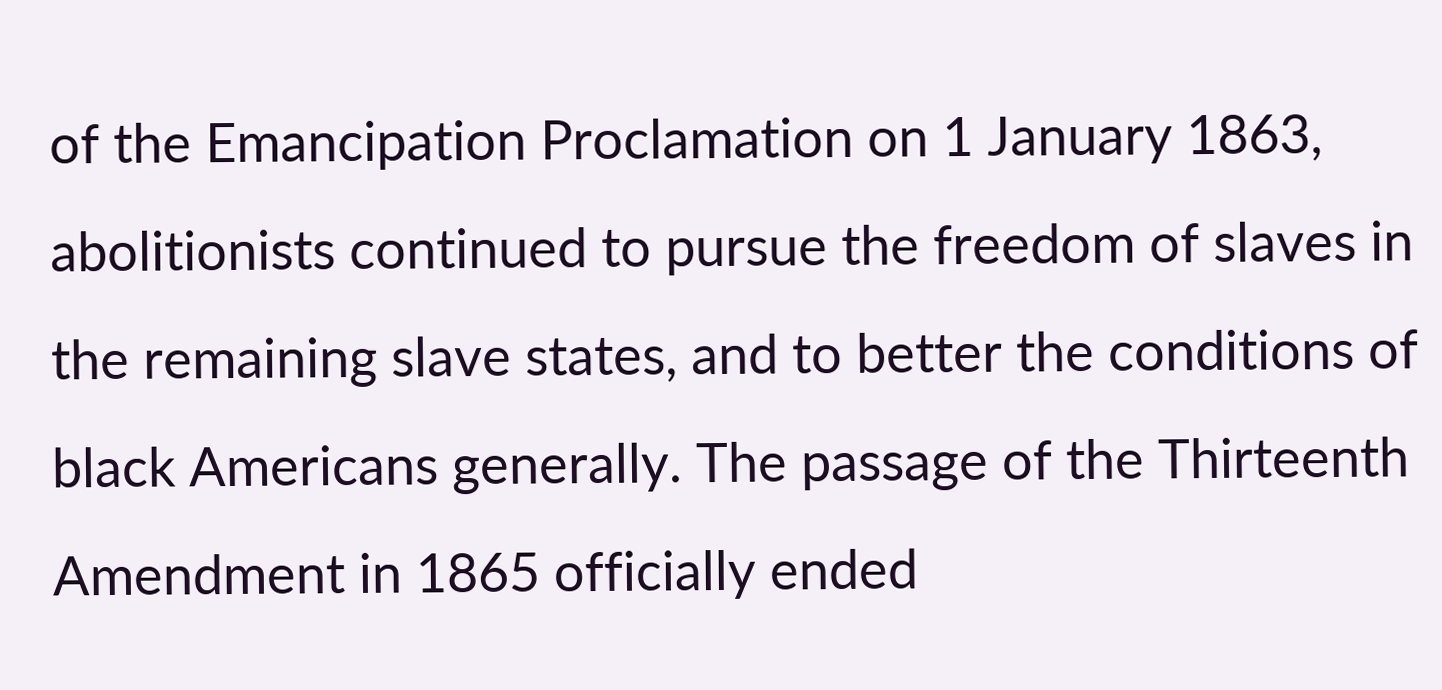of the Emancipation Proclamation on 1 January 1863, abolitionists continued to pursue the freedom of slaves in the remaining slave states, and to better the conditions of black Americans generally. The passage of the Thirteenth Amendment in 1865 officially ended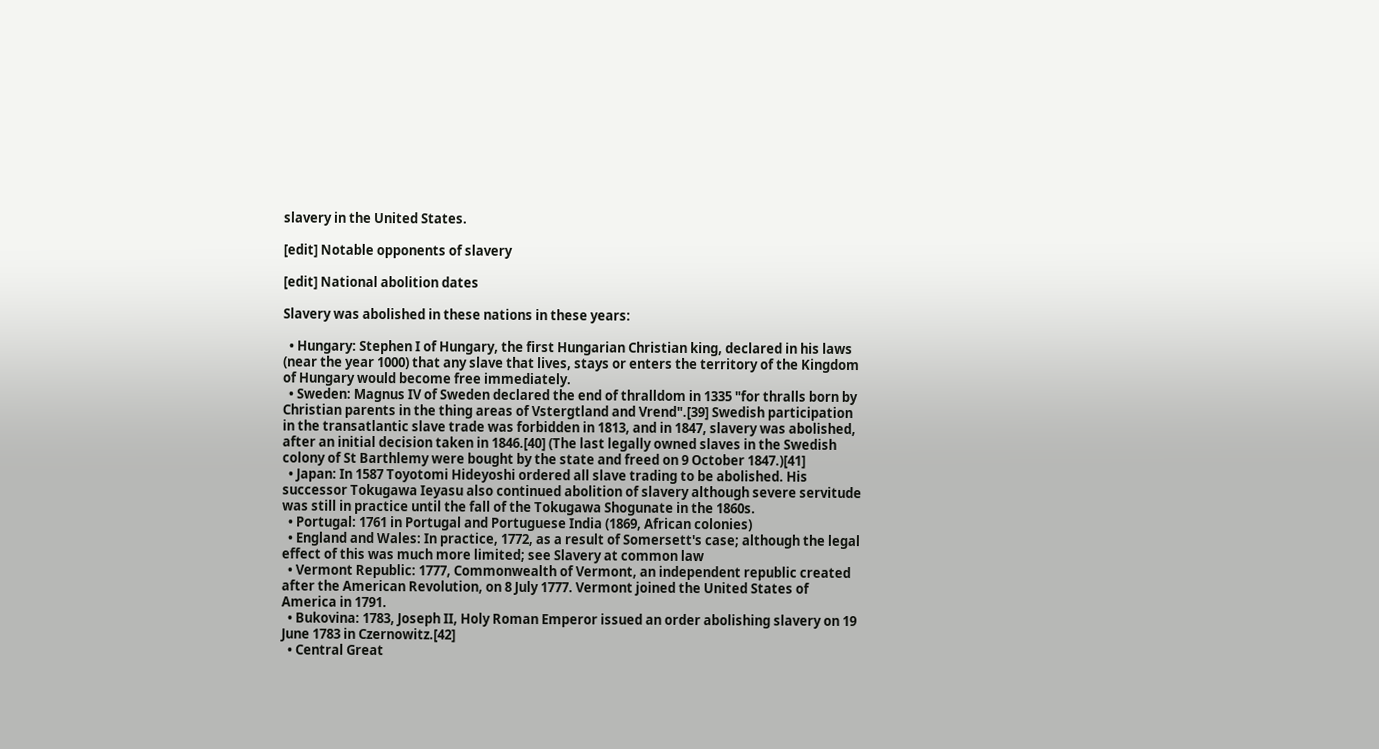slavery in the United States.

[edit] Notable opponents of slavery

[edit] National abolition dates

Slavery was abolished in these nations in these years:

  • Hungary: Stephen I of Hungary, the first Hungarian Christian king, declared in his laws (near the year 1000) that any slave that lives, stays or enters the territory of the Kingdom of Hungary would become free immediately.
  • Sweden: Magnus IV of Sweden declared the end of thralldom in 1335 "for thralls born by Christian parents in the thing areas of Vstergtland and Vrend".[39] Swedish participation in the transatlantic slave trade was forbidden in 1813, and in 1847, slavery was abolished, after an initial decision taken in 1846.[40] (The last legally owned slaves in the Swedish colony of St Barthlemy were bought by the state and freed on 9 October 1847.)[41]
  • Japan: In 1587 Toyotomi Hideyoshi ordered all slave trading to be abolished. His successor Tokugawa Ieyasu also continued abolition of slavery although severe servitude was still in practice until the fall of the Tokugawa Shogunate in the 1860s.
  • Portugal: 1761 in Portugal and Portuguese India (1869, African colonies)
  • England and Wales: In practice, 1772, as a result of Somersett's case; although the legal effect of this was much more limited; see Slavery at common law
  • Vermont Republic: 1777, Commonwealth of Vermont, an independent republic created after the American Revolution, on 8 July 1777. Vermont joined the United States of America in 1791.
  • Bukovina: 1783, Joseph II, Holy Roman Emperor issued an order abolishing slavery on 19 June 1783 in Czernowitz.[42]
  • Central Great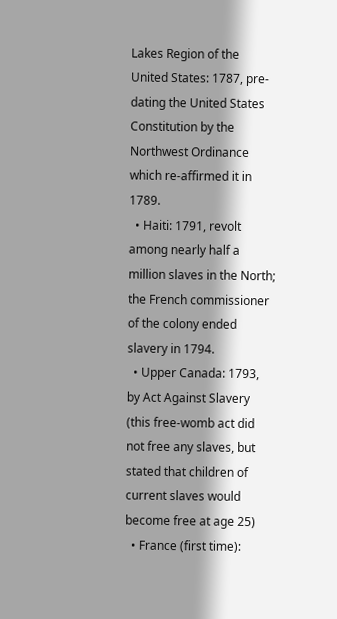Lakes Region of the United States: 1787, pre-dating the United States Constitution by the Northwest Ordinance which re-affirmed it in 1789.
  • Haiti: 1791, revolt among nearly half a million slaves in the North; the French commissioner of the colony ended slavery in 1794.
  • Upper Canada: 1793, by Act Against Slavery (this free-womb act did not free any slaves, but stated that children of current slaves would become free at age 25)
  • France (first time):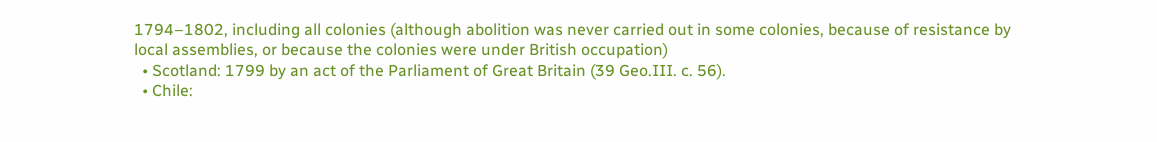1794–1802, including all colonies (although abolition was never carried out in some colonies, because of resistance by local assemblies, or because the colonies were under British occupation)
  • Scotland: 1799 by an act of the Parliament of Great Britain (39 Geo.III. c. 56).
  • Chile: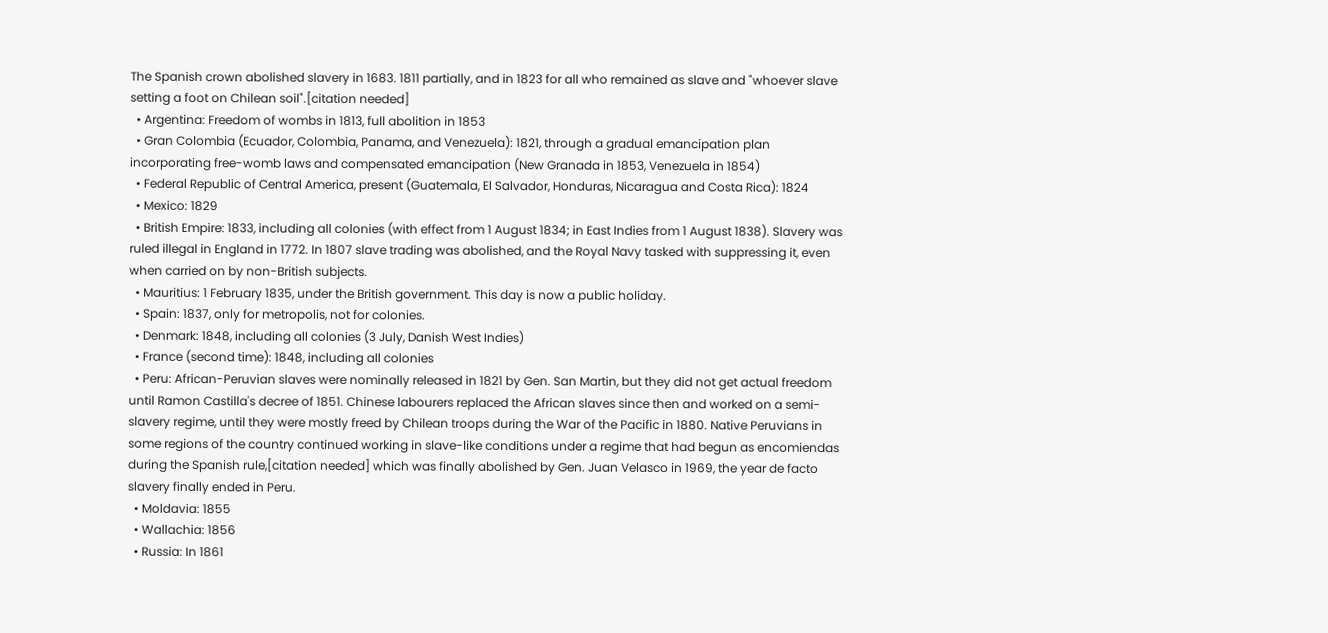The Spanish crown abolished slavery in 1683. 1811 partially, and in 1823 for all who remained as slave and "whoever slave setting a foot on Chilean soil".[citation needed]
  • Argentina: Freedom of wombs in 1813, full abolition in 1853
  • Gran Colombia (Ecuador, Colombia, Panama, and Venezuela): 1821, through a gradual emancipation plan incorporating free-womb laws and compensated emancipation (New Granada in 1853, Venezuela in 1854)
  • Federal Republic of Central America, present (Guatemala, El Salvador, Honduras, Nicaragua and Costa Rica): 1824
  • Mexico: 1829
  • British Empire: 1833, including all colonies (with effect from 1 August 1834; in East Indies from 1 August 1838). Slavery was ruled illegal in England in 1772. In 1807 slave trading was abolished, and the Royal Navy tasked with suppressing it, even when carried on by non-British subjects.
  • Mauritius: 1 February 1835, under the British government. This day is now a public holiday.
  • Spain: 1837, only for metropolis, not for colonies.
  • Denmark: 1848, including all colonies (3 July, Danish West Indies)
  • France (second time): 1848, including all colonies
  • Peru: African-Peruvian slaves were nominally released in 1821 by Gen. San Martin, but they did not get actual freedom until Ramon Castilla's decree of 1851. Chinese labourers replaced the African slaves since then and worked on a semi-slavery regime, until they were mostly freed by Chilean troops during the War of the Pacific in 1880. Native Peruvians in some regions of the country continued working in slave-like conditions under a regime that had begun as encomiendas during the Spanish rule,[citation needed] which was finally abolished by Gen. Juan Velasco in 1969, the year de facto slavery finally ended in Peru.
  • Moldavia: 1855
  • Wallachia: 1856
  • Russia: In 1861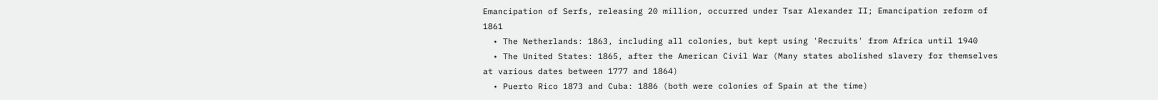Emancipation of Serfs, releasing 20 million, occurred under Tsar Alexander II; Emancipation reform of 1861
  • The Netherlands: 1863, including all colonies, but kept using 'Recruits' from Africa until 1940
  • The United States: 1865, after the American Civil War (Many states abolished slavery for themselves at various dates between 1777 and 1864)
  • Puerto Rico 1873 and Cuba: 1886 (both were colonies of Spain at the time)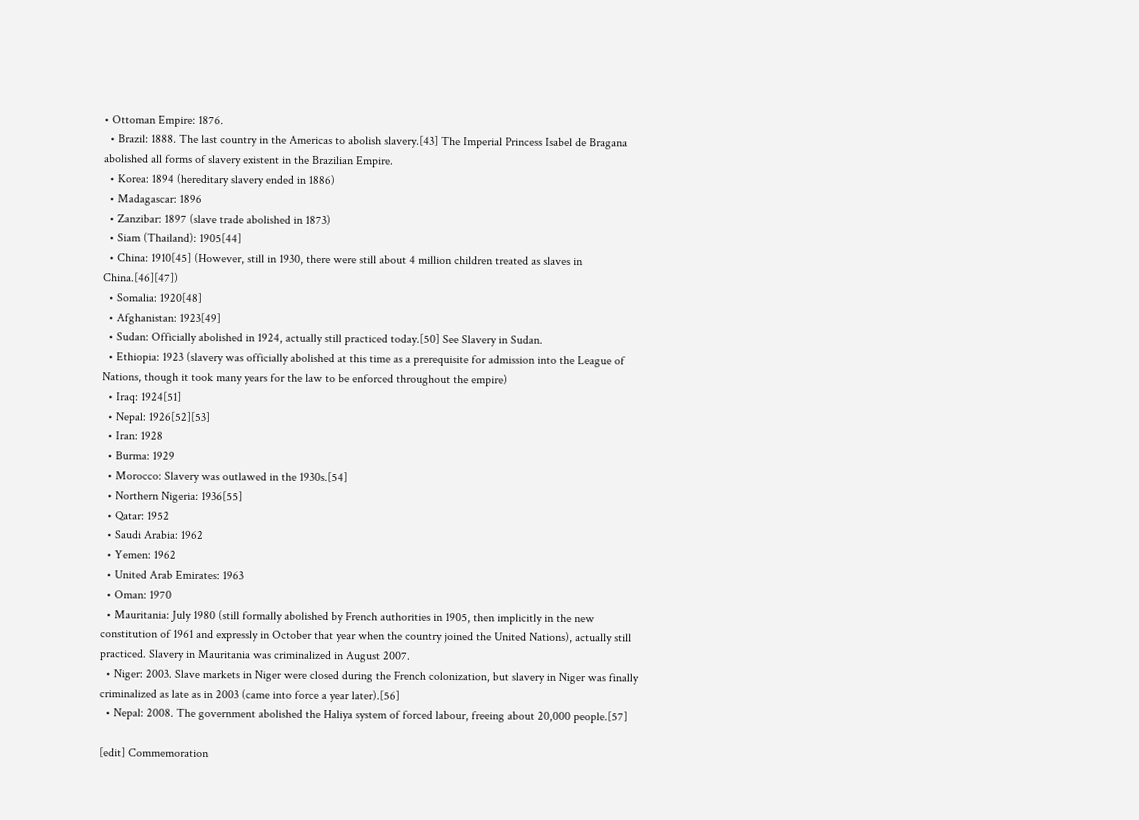• Ottoman Empire: 1876.
  • Brazil: 1888. The last country in the Americas to abolish slavery.[43] The Imperial Princess Isabel de Bragana abolished all forms of slavery existent in the Brazilian Empire.
  • Korea: 1894 (hereditary slavery ended in 1886)
  • Madagascar: 1896
  • Zanzibar: 1897 (slave trade abolished in 1873)
  • Siam (Thailand): 1905[44]
  • China: 1910[45] (However, still in 1930, there were still about 4 million children treated as slaves in China.[46][47])
  • Somalia: 1920[48]
  • Afghanistan: 1923[49]
  • Sudan: Officially abolished in 1924, actually still practiced today.[50] See Slavery in Sudan.
  • Ethiopia: 1923 (slavery was officially abolished at this time as a prerequisite for admission into the League of Nations, though it took many years for the law to be enforced throughout the empire)
  • Iraq: 1924[51]
  • Nepal: 1926[52][53]
  • Iran: 1928
  • Burma: 1929
  • Morocco: Slavery was outlawed in the 1930s.[54]
  • Northern Nigeria: 1936[55]
  • Qatar: 1952
  • Saudi Arabia: 1962
  • Yemen: 1962
  • United Arab Emirates: 1963
  • Oman: 1970
  • Mauritania: July 1980 (still formally abolished by French authorities in 1905, then implicitly in the new constitution of 1961 and expressly in October that year when the country joined the United Nations), actually still practiced. Slavery in Mauritania was criminalized in August 2007.
  • Niger: 2003. Slave markets in Niger were closed during the French colonization, but slavery in Niger was finally criminalized as late as in 2003 (came into force a year later).[56]
  • Nepal: 2008. The government abolished the Haliya system of forced labour, freeing about 20,000 people.[57]

[edit] Commemoration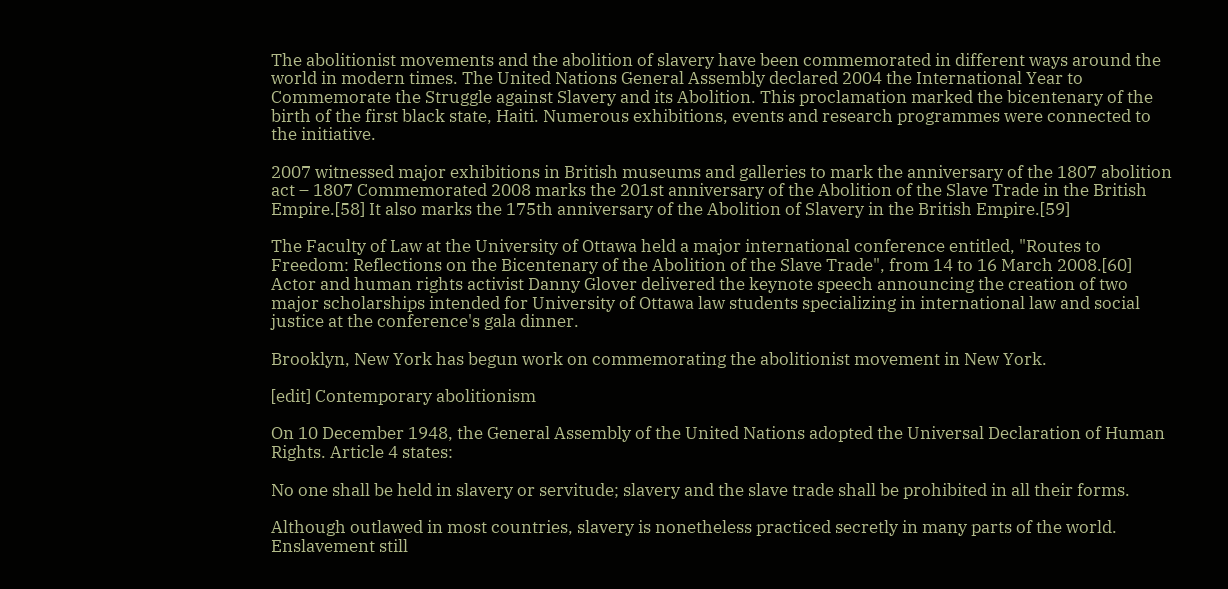The abolitionist movements and the abolition of slavery have been commemorated in different ways around the world in modern times. The United Nations General Assembly declared 2004 the International Year to Commemorate the Struggle against Slavery and its Abolition. This proclamation marked the bicentenary of the birth of the first black state, Haiti. Numerous exhibitions, events and research programmes were connected to the initiative.

2007 witnessed major exhibitions in British museums and galleries to mark the anniversary of the 1807 abolition act – 1807 Commemorated 2008 marks the 201st anniversary of the Abolition of the Slave Trade in the British Empire.[58] It also marks the 175th anniversary of the Abolition of Slavery in the British Empire.[59]

The Faculty of Law at the University of Ottawa held a major international conference entitled, "Routes to Freedom: Reflections on the Bicentenary of the Abolition of the Slave Trade", from 14 to 16 March 2008.[60] Actor and human rights activist Danny Glover delivered the keynote speech announcing the creation of two major scholarships intended for University of Ottawa law students specializing in international law and social justice at the conference's gala dinner.

Brooklyn, New York has begun work on commemorating the abolitionist movement in New York.

[edit] Contemporary abolitionism

On 10 December 1948, the General Assembly of the United Nations adopted the Universal Declaration of Human Rights. Article 4 states:

No one shall be held in slavery or servitude; slavery and the slave trade shall be prohibited in all their forms.

Although outlawed in most countries, slavery is nonetheless practiced secretly in many parts of the world. Enslavement still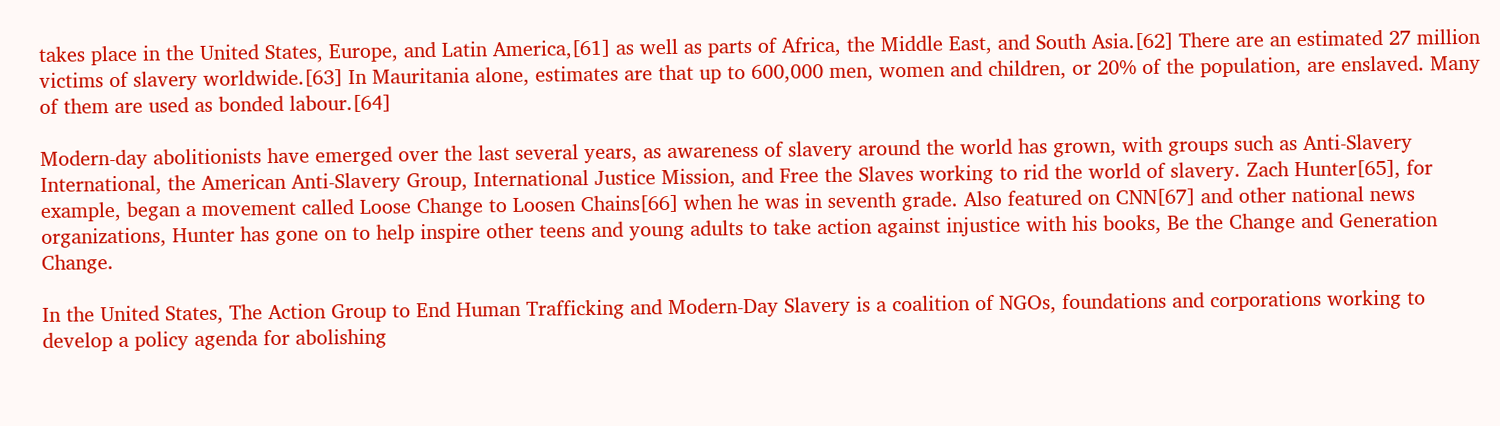takes place in the United States, Europe, and Latin America,[61] as well as parts of Africa, the Middle East, and South Asia.[62] There are an estimated 27 million victims of slavery worldwide.[63] In Mauritania alone, estimates are that up to 600,000 men, women and children, or 20% of the population, are enslaved. Many of them are used as bonded labour.[64]

Modern-day abolitionists have emerged over the last several years, as awareness of slavery around the world has grown, with groups such as Anti-Slavery International, the American Anti-Slavery Group, International Justice Mission, and Free the Slaves working to rid the world of slavery. Zach Hunter[65], for example, began a movement called Loose Change to Loosen Chains[66] when he was in seventh grade. Also featured on CNN[67] and other national news organizations, Hunter has gone on to help inspire other teens and young adults to take action against injustice with his books, Be the Change and Generation Change.

In the United States, The Action Group to End Human Trafficking and Modern-Day Slavery is a coalition of NGOs, foundations and corporations working to develop a policy agenda for abolishing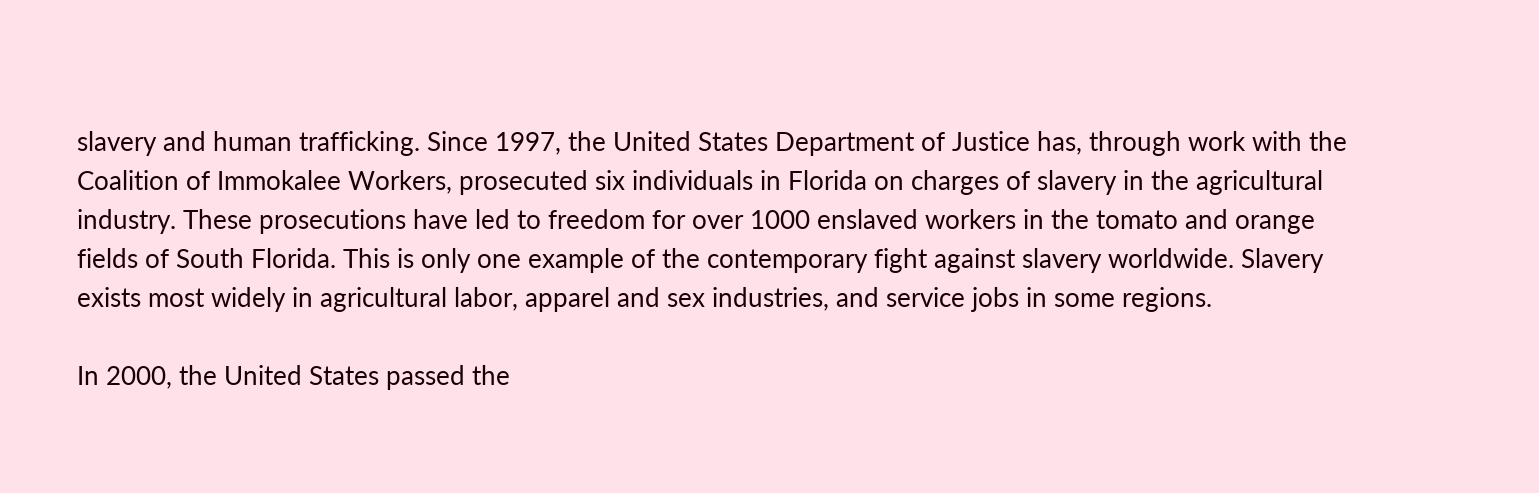slavery and human trafficking. Since 1997, the United States Department of Justice has, through work with the Coalition of Immokalee Workers, prosecuted six individuals in Florida on charges of slavery in the agricultural industry. These prosecutions have led to freedom for over 1000 enslaved workers in the tomato and orange fields of South Florida. This is only one example of the contemporary fight against slavery worldwide. Slavery exists most widely in agricultural labor, apparel and sex industries, and service jobs in some regions.

In 2000, the United States passed the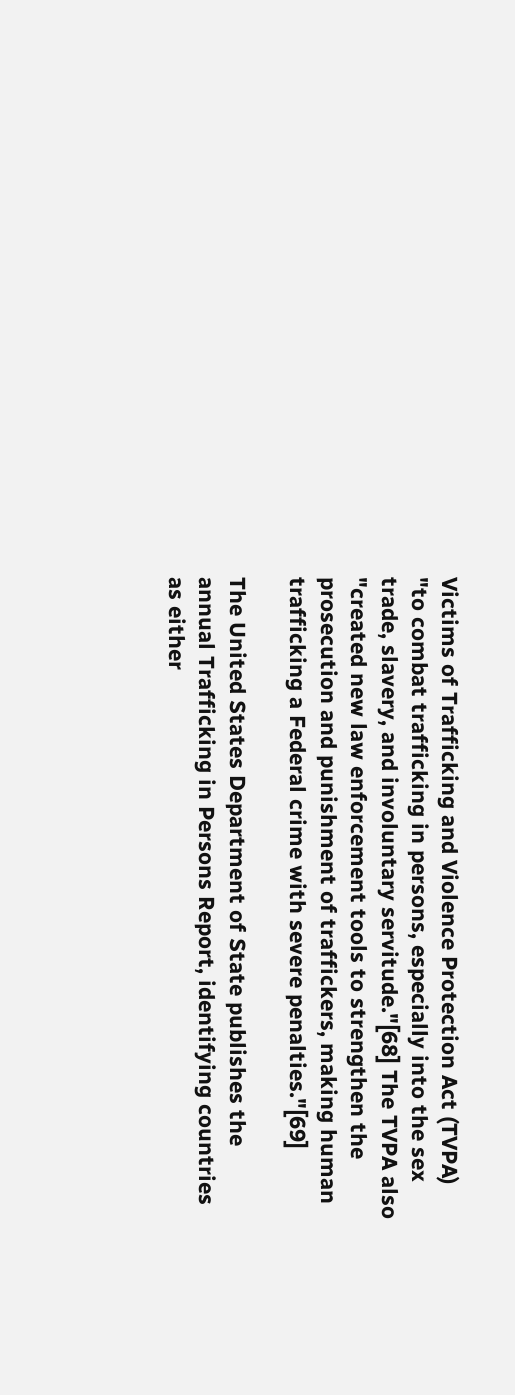Victims of Trafficking and Violence Protection Act (TVPA) "to combat trafficking in persons, especially into the sex trade, slavery, and involuntary servitude."[68] The TVPA also "created new law enforcement tools to strengthen the prosecution and punishment of traffickers, making human trafficking a Federal crime with severe penalties."[69]

The United States Department of State publishes the annual Trafficking in Persons Report, identifying countries as either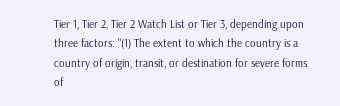Tier 1, Tier 2, Tier 2 Watch List or Tier 3, depending upon three factors: "(1) The extent to which the country is a country of origin, transit, or destination for severe forms of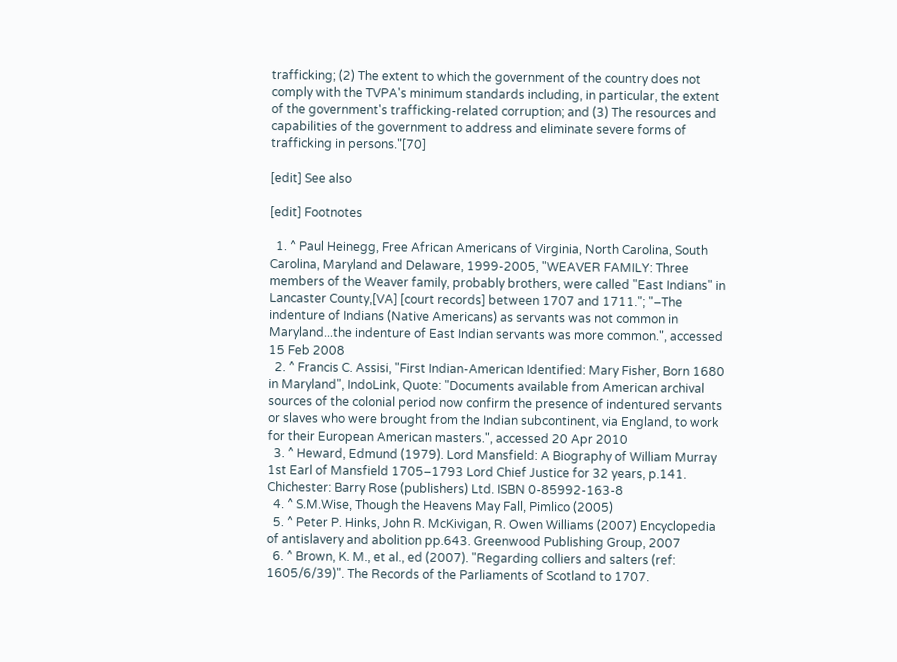trafficking; (2) The extent to which the government of the country does not comply with the TVPA's minimum standards including, in particular, the extent of the government's trafficking-related corruption; and (3) The resources and capabilities of the government to address and eliminate severe forms of trafficking in persons."[70]

[edit] See also

[edit] Footnotes

  1. ^ Paul Heinegg, Free African Americans of Virginia, North Carolina, South Carolina, Maryland and Delaware, 1999-2005, "WEAVER FAMILY: Three members of the Weaver family, probably brothers, were called "East Indians" in Lancaster County,[VA] [court records] between 1707 and 1711."; "–The indenture of Indians (Native Americans) as servants was not common in Maryland...the indenture of East Indian servants was more common.", accessed 15 Feb 2008
  2. ^ Francis C. Assisi, "First Indian-American Identified: Mary Fisher, Born 1680 in Maryland", IndoLink, Quote: "Documents available from American archival sources of the colonial period now confirm the presence of indentured servants or slaves who were brought from the Indian subcontinent, via England, to work for their European American masters.", accessed 20 Apr 2010
  3. ^ Heward, Edmund (1979). Lord Mansfield: A Biography of William Murray 1st Earl of Mansfield 1705–1793 Lord Chief Justice for 32 years, p.141. Chichester: Barry Rose (publishers) Ltd. ISBN 0-85992-163-8
  4. ^ S.M.Wise, Though the Heavens May Fall, Pimlico (2005)
  5. ^ Peter P. Hinks, John R. McKivigan, R. Owen Williams (2007) Encyclopedia of antislavery and abolition pp.643. Greenwood Publishing Group, 2007
  6. ^ Brown, K. M., et al., ed (2007). "Regarding colliers and salters (ref: 1605/6/39)". The Records of the Parliaments of Scotland to 1707.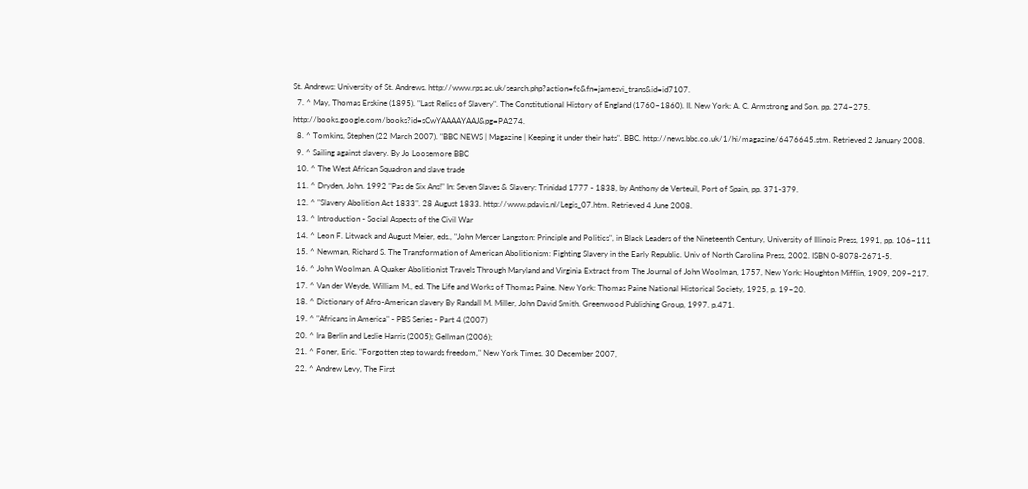St. Andrews: University of St. Andrews. http://www.rps.ac.uk/search.php?action=fc&fn=jamesvi_trans&id=id7107.
  7. ^ May, Thomas Erskine (1895). "Last Relics of Slavery". The Constitutional History of England (1760–1860). II. New York: A. C. Armstrong and Son. pp. 274–275. http://books.google.com/books?id=sCwYAAAAYAAJ&pg=PA274.
  8. ^ Tomkins, Stephen (22 March 2007). "BBC NEWS | Magazine | Keeping it under their hats". BBC. http://news.bbc.co.uk/1/hi/magazine/6476645.stm. Retrieved 2 January 2008.
  9. ^ Sailing against slavery. By Jo Loosemore BBC
  10. ^ The West African Squadron and slave trade
  11. ^ Dryden, John. 1992 "Pas de Six Ans!" In: Seven Slaves & Slavery: Trinidad 1777 - 1838, by Anthony de Verteuil, Port of Spain, pp. 371-379.
  12. ^ "Slavery Abolition Act 1833". 28 August 1833. http://www.pdavis.nl/Legis_07.htm. Retrieved 4 June 2008.
  13. ^ Introduction - Social Aspects of the Civil War
  14. ^ Leon F. Litwack and August Meier, eds., "John Mercer Langston: Principle and Politics", in Black Leaders of the Nineteenth Century, University of Illinois Press, 1991, pp. 106–111
  15. ^ Newman, Richard S. The Transformation of American Abolitionism: Fighting Slavery in the Early Republic. Univ of North Carolina Press, 2002. ISBN 0-8078-2671-5.
  16. ^ John Woolman. A Quaker Abolitionist Travels Through Maryland and Virginia Extract from The Journal of John Woolman, 1757, New York: Houghton Mifflin, 1909, 209–217.
  17. ^ Van der Weyde, William M., ed. The Life and Works of Thomas Paine. New York: Thomas Paine National Historical Society, 1925, p. 19–20.
  18. ^ Dictionary of Afro-American slavery By Randall M. Miller, John David Smith. Greenwood Publishing Group, 1997. p.471.
  19. ^ "Africans in America" - PBS Series - Part 4 (2007)
  20. ^ Ira Berlin and Leslie Harris (2005); Gellman (2006);
  21. ^ Foner, Eric. "Forgotten step towards freedom," New York Times. 30 December 2007,
  22. ^ Andrew Levy, The First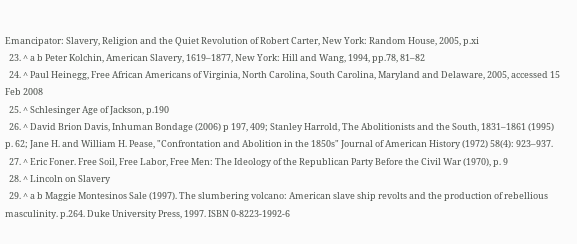Emancipator: Slavery, Religion and the Quiet Revolution of Robert Carter, New York: Random House, 2005, p.xi
  23. ^ a b Peter Kolchin, American Slavery, 1619–1877, New York: Hill and Wang, 1994, pp.78, 81–82
  24. ^ Paul Heinegg, Free African Americans of Virginia, North Carolina, South Carolina, Maryland and Delaware, 2005, accessed 15 Feb 2008
  25. ^ Schlesinger Age of Jackson, p.190
  26. ^ David Brion Davis, Inhuman Bondage (2006) p 197, 409; Stanley Harrold, The Abolitionists and the South, 1831–1861 (1995) p. 62; Jane H. and William H. Pease, "Confrontation and Abolition in the 1850s" Journal of American History (1972) 58(4): 923–937.
  27. ^ Eric Foner. Free Soil, Free Labor, Free Men: The Ideology of the Republican Party Before the Civil War (1970), p. 9
  28. ^ Lincoln on Slavery
  29. ^ a b Maggie Montesinos Sale (1997). The slumbering volcano: American slave ship revolts and the production of rebellious masculinity. p.264. Duke University Press, 1997. ISBN 0-8223-1992-6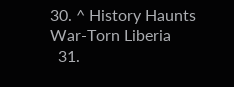30. ^ History Haunts War-Torn Liberia
  31.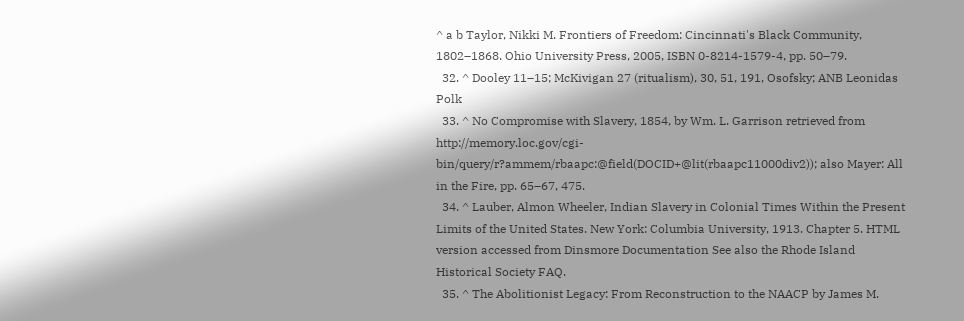^ a b Taylor, Nikki M. Frontiers of Freedom: Cincinnati's Black Community, 1802–1868. Ohio University Press, 2005, ISBN 0-8214-1579-4, pp. 50–79.
  32. ^ Dooley 11–15; McKivigan 27 (ritualism), 30, 51, 191, Osofsky; ANB Leonidas Polk
  33. ^ No Compromise with Slavery, 1854, by Wm. L. Garrison retrieved from http://memory.loc.gov/cgi-bin/query/r?ammem/rbaapc:@field(DOCID+@lit(rbaapc11000div2)); also Mayer: All in the Fire, pp. 65–67, 475.
  34. ^ Lauber, Almon Wheeler, Indian Slavery in Colonial Times Within the Present Limits of the United States. New York: Columbia University, 1913. Chapter 5. HTML version accessed from Dinsmore Documentation See also the Rhode Island Historical Society FAQ.
  35. ^ The Abolitionist Legacy: From Reconstruction to the NAACP by James M.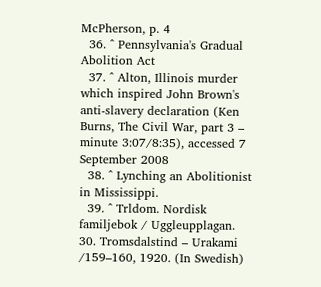McPherson, p. 4
  36. ^ Pennsylvania's Gradual Abolition Act
  37. ^ Alton, Illinois murder which inspired John Brown's anti-slavery declaration (Ken Burns, The Civil War, part 3 – minute 3:07/8:35), accessed 7 September 2008
  38. ^ Lynching an Abolitionist in Mississippi.
  39. ^ Trldom. Nordisk familjebok / Uggleupplagan. 30. Tromsdalstind – Urakami /159–160, 1920. (In Swedish)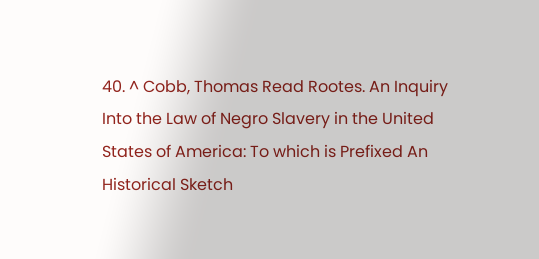40. ^ Cobb, Thomas Read Rootes. An Inquiry Into the Law of Negro Slavery in the United States of America: To which is Prefixed An Historical Sketch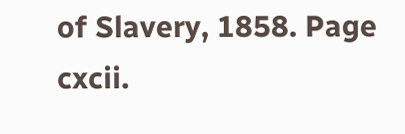of Slavery, 1858. Page cxcii.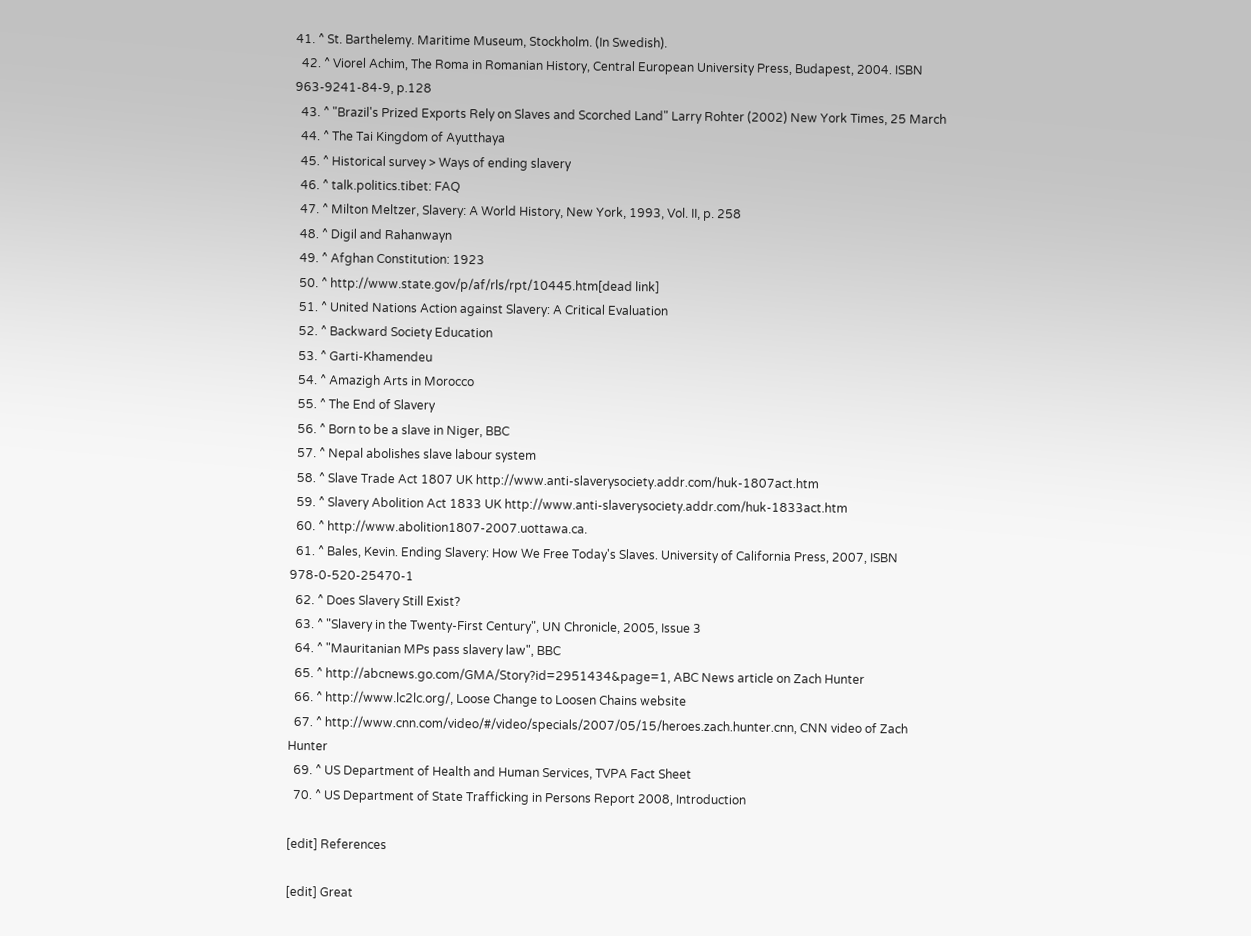41. ^ St. Barthelemy. Maritime Museum, Stockholm. (In Swedish).
  42. ^ Viorel Achim, The Roma in Romanian History, Central European University Press, Budapest, 2004. ISBN 963-9241-84-9, p.128
  43. ^ "Brazil's Prized Exports Rely on Slaves and Scorched Land" Larry Rohter (2002) New York Times, 25 March
  44. ^ The Tai Kingdom of Ayutthaya
  45. ^ Historical survey > Ways of ending slavery
  46. ^ talk.politics.tibet: FAQ
  47. ^ Milton Meltzer, Slavery: A World History, New York, 1993, Vol. II, p. 258
  48. ^ Digil and Rahanwayn
  49. ^ Afghan Constitution: 1923
  50. ^ http://www.state.gov/p/af/rls/rpt/10445.htm[dead link]
  51. ^ United Nations Action against Slavery: A Critical Evaluation
  52. ^ Backward Society Education
  53. ^ Garti-Khamendeu
  54. ^ Amazigh Arts in Morocco
  55. ^ The End of Slavery
  56. ^ Born to be a slave in Niger, BBC
  57. ^ Nepal abolishes slave labour system
  58. ^ Slave Trade Act 1807 UK http://www.anti-slaverysociety.addr.com/huk-1807act.htm
  59. ^ Slavery Abolition Act 1833 UK http://www.anti-slaverysociety.addr.com/huk-1833act.htm
  60. ^ http://www.abolition1807-2007.uottawa.ca.
  61. ^ Bales, Kevin. Ending Slavery: How We Free Today's Slaves. University of California Press, 2007, ISBN 978-0-520-25470-1
  62. ^ Does Slavery Still Exist?
  63. ^ "Slavery in the Twenty-First Century", UN Chronicle, 2005, Issue 3
  64. ^ "Mauritanian MPs pass slavery law", BBC
  65. ^ http://abcnews.go.com/GMA/Story?id=2951434&page=1, ABC News article on Zach Hunter
  66. ^ http://www.lc2lc.org/, Loose Change to Loosen Chains website
  67. ^ http://www.cnn.com/video/#/video/specials/2007/05/15/heroes.zach.hunter.cnn, CNN video of Zach Hunter
  69. ^ US Department of Health and Human Services, TVPA Fact Sheet
  70. ^ US Department of State Trafficking in Persons Report 2008, Introduction

[edit] References

[edit] Great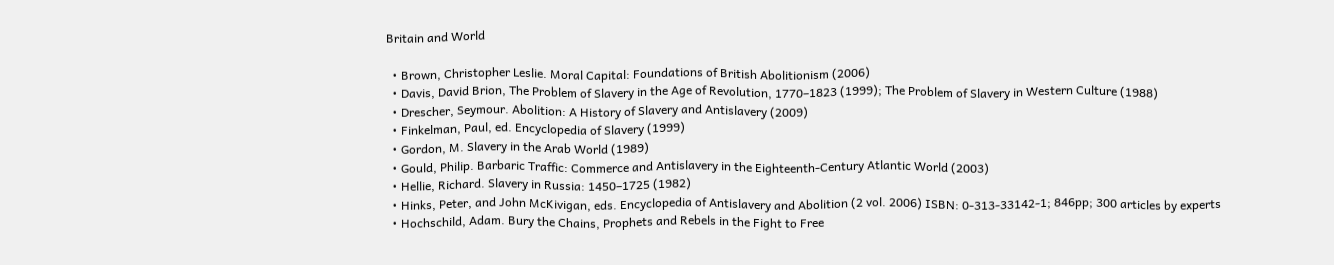Britain and World

  • Brown, Christopher Leslie. Moral Capital: Foundations of British Abolitionism (2006)
  • Davis, David Brion, The Problem of Slavery in the Age of Revolution, 1770–1823 (1999); The Problem of Slavery in Western Culture (1988)
  • Drescher, Seymour. Abolition: A History of Slavery and Antislavery (2009)
  • Finkelman, Paul, ed. Encyclopedia of Slavery (1999)
  • Gordon, M. Slavery in the Arab World (1989)
  • Gould, Philip. Barbaric Traffic: Commerce and Antislavery in the Eighteenth-Century Atlantic World (2003)
  • Hellie, Richard. Slavery in Russia: 1450–1725 (1982)
  • Hinks, Peter, and John McKivigan, eds. Encyclopedia of Antislavery and Abolition (2 vol. 2006) ISBN: 0-313-33142-1; 846pp; 300 articles by experts
  • Hochschild, Adam. Bury the Chains, Prophets and Rebels in the Fight to Free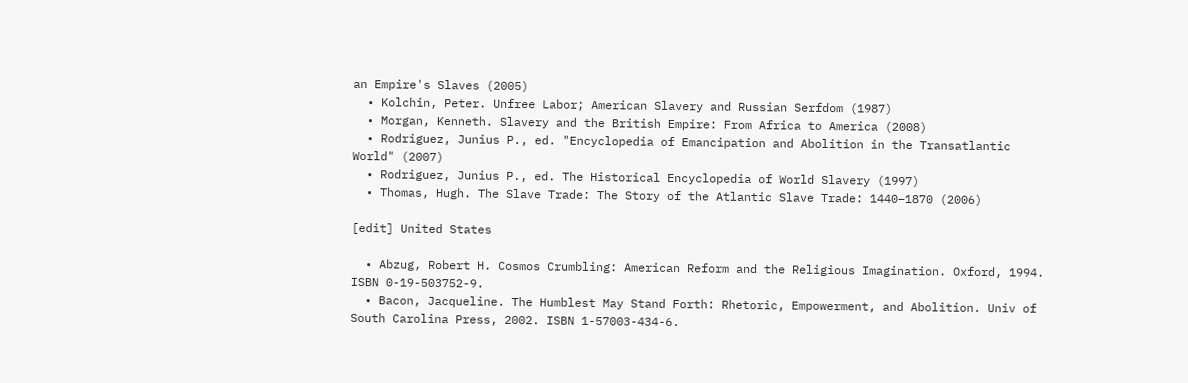an Empire's Slaves (2005)
  • Kolchin, Peter. Unfree Labor; American Slavery and Russian Serfdom (1987)
  • Morgan, Kenneth. Slavery and the British Empire: From Africa to America (2008)
  • Rodriguez, Junius P., ed. "Encyclopedia of Emancipation and Abolition in the Transatlantic World" (2007)
  • Rodriguez, Junius P., ed. The Historical Encyclopedia of World Slavery (1997)
  • Thomas, Hugh. The Slave Trade: The Story of the Atlantic Slave Trade: 1440–1870 (2006)

[edit] United States

  • Abzug, Robert H. Cosmos Crumbling: American Reform and the Religious Imagination. Oxford, 1994. ISBN 0-19-503752-9.
  • Bacon, Jacqueline. The Humblest May Stand Forth: Rhetoric, Empowerment, and Abolition. Univ of South Carolina Press, 2002. ISBN 1-57003-434-6.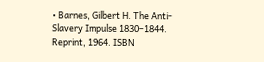• Barnes, Gilbert H. The Anti-Slavery Impulse 1830–1844. Reprint, 1964. ISBN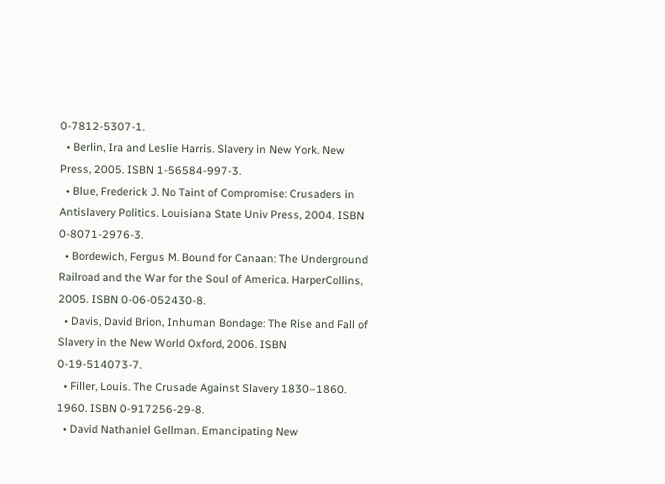0-7812-5307-1.
  • Berlin, Ira and Leslie Harris. Slavery in New York. New Press, 2005. ISBN 1-56584-997-3.
  • Blue, Frederick J. No Taint of Compromise: Crusaders in Antislavery Politics. Louisiana State Univ Press, 2004. ISBN 0-8071-2976-3.
  • Bordewich, Fergus M. Bound for Canaan: The Underground Railroad and the War for the Soul of America. HarperCollins, 2005. ISBN 0-06-052430-8.
  • Davis, David Brion, Inhuman Bondage: The Rise and Fall of Slavery in the New World Oxford, 2006. ISBN 0-19-514073-7.
  • Filler, Louis. The Crusade Against Slavery 1830–1860. 1960. ISBN 0-917256-29-8.
  • David Nathaniel Gellman. Emancipating New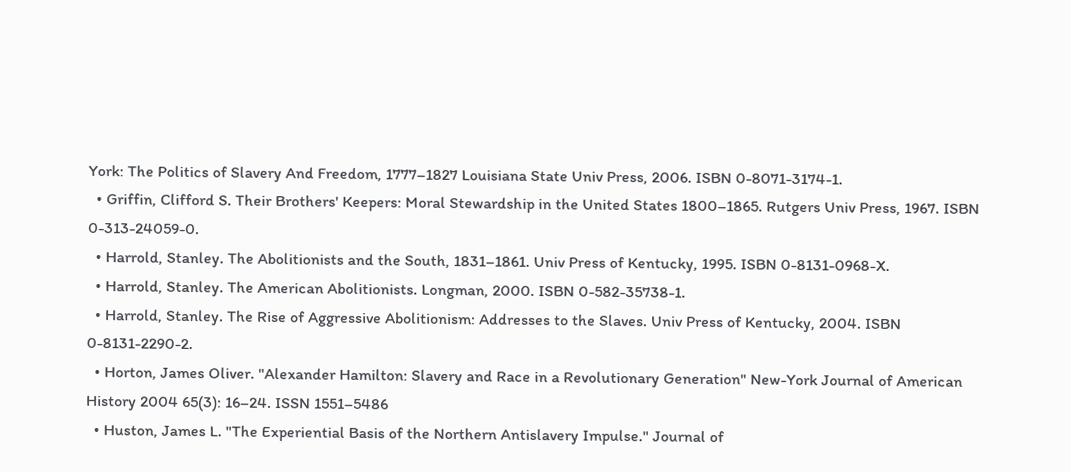York: The Politics of Slavery And Freedom, 1777–1827 Louisiana State Univ Press, 2006. ISBN 0-8071-3174-1.
  • Griffin, Clifford S. Their Brothers' Keepers: Moral Stewardship in the United States 1800–1865. Rutgers Univ Press, 1967. ISBN 0-313-24059-0.
  • Harrold, Stanley. The Abolitionists and the South, 1831–1861. Univ Press of Kentucky, 1995. ISBN 0-8131-0968-X.
  • Harrold, Stanley. The American Abolitionists. Longman, 2000. ISBN 0-582-35738-1.
  • Harrold, Stanley. The Rise of Aggressive Abolitionism: Addresses to the Slaves. Univ Press of Kentucky, 2004. ISBN 0-8131-2290-2.
  • Horton, James Oliver. "Alexander Hamilton: Slavery and Race in a Revolutionary Generation" New-York Journal of American History 2004 65(3): 16–24. ISSN 1551–5486
  • Huston, James L. "The Experiential Basis of the Northern Antislavery Impulse." Journal of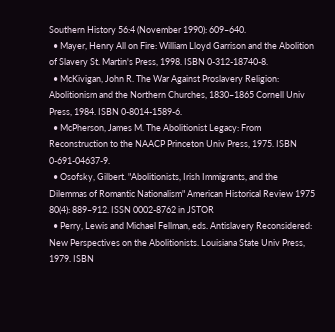Southern History 56:4 (November 1990): 609–640.
  • Mayer, Henry All on Fire: William Lloyd Garrison and the Abolition of Slavery St. Martin's Press, 1998. ISBN 0-312-18740-8.
  • McKivigan, John R. The War Against Proslavery Religion: Abolitionism and the Northern Churches, 1830–1865 Cornell Univ Press, 1984. ISBN 0-8014-1589-6.
  • McPherson, James M. The Abolitionist Legacy: From Reconstruction to the NAACP Princeton Univ Press, 1975. ISBN 0-691-04637-9.
  • Osofsky, Gilbert. "Abolitionists, Irish Immigrants, and the Dilemmas of Romantic Nationalism" American Historical Review 1975 80(4): 889–912. ISSN 0002-8762 in JSTOR
  • Perry, Lewis and Michael Fellman, eds. Antislavery Reconsidered: New Perspectives on the Abolitionists. Louisiana State Univ Press, 1979. ISBN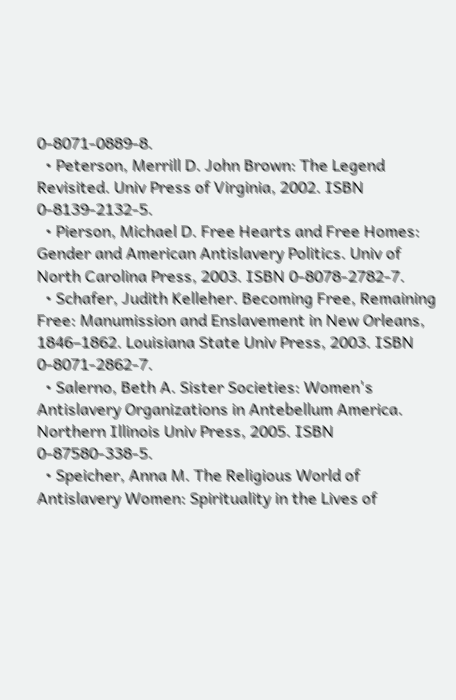0-8071-0889-8.
  • Peterson, Merrill D. John Brown: The Legend Revisited. Univ Press of Virginia, 2002. ISBN 0-8139-2132-5.
  • Pierson, Michael D. Free Hearts and Free Homes: Gender and American Antislavery Politics. Univ of North Carolina Press, 2003. ISBN 0-8078-2782-7.
  • Schafer, Judith Kelleher. Becoming Free, Remaining Free: Manumission and Enslavement in New Orleans, 1846–1862. Louisiana State Univ Press, 2003. ISBN 0-8071-2862-7.
  • Salerno, Beth A. Sister Societies: Women's Antislavery Organizations in Antebellum America. Northern Illinois Univ Press, 2005. ISBN 0-87580-338-5.
  • Speicher, Anna M. The Religious World of Antislavery Women: Spirituality in the Lives of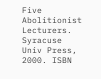Five Abolitionist Lecturers. Syracuse Univ Press, 2000. ISBN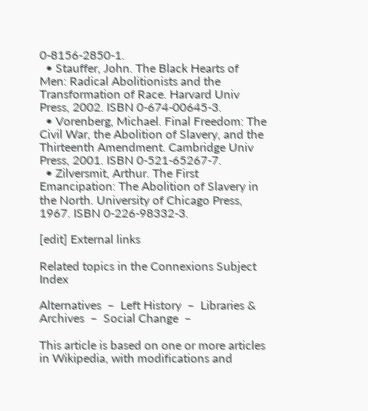0-8156-2850-1.
  • Stauffer, John. The Black Hearts of Men: Radical Abolitionists and the Transformation of Race. Harvard Univ Press, 2002. ISBN 0-674-00645-3.
  • Vorenberg, Michael. Final Freedom: The Civil War, the Abolition of Slavery, and the Thirteenth Amendment. Cambridge Univ Press, 2001. ISBN 0-521-65267-7.
  • Zilversmit, Arthur. The First Emancipation: The Abolition of Slavery in the North. University of Chicago Press, 1967. ISBN 0-226-98332-3.

[edit] External links

Related topics in the Connexions Subject Index

Alternatives  –  Left History  –  Libraries & Archives  –  Social Change  –

This article is based on one or more articles in Wikipedia, with modifications and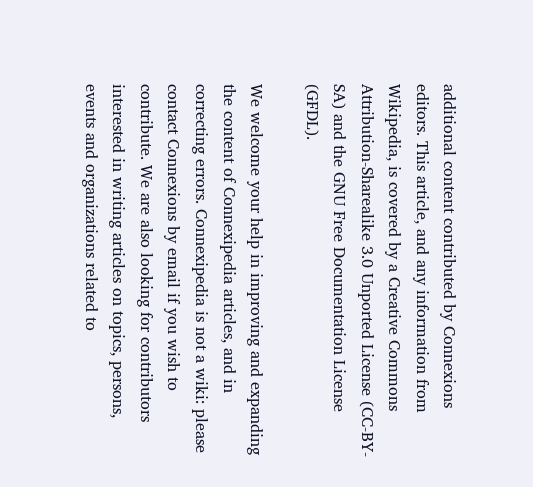additional content contributed by Connexions editors. This article, and any information from Wikipedia, is covered by a Creative Commons Attribution-Sharealike 3.0 Unported License (CC-BY-SA) and the GNU Free Documentation License (GFDL).

We welcome your help in improving and expanding the content of Connexipedia articles, and in correcting errors. Connexipedia is not a wiki: please contact Connexions by email if you wish to contribute. We are also looking for contributors interested in writing articles on topics, persons, events and organizations related to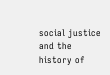social justice and the history of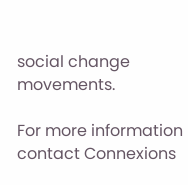social change movements.

For more information contact Connexions